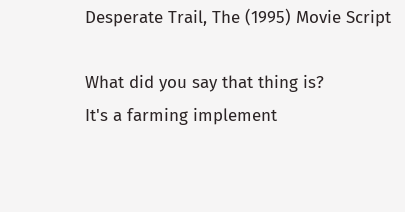Desperate Trail, The (1995) Movie Script

What did you say that thing is?
It's a farming implement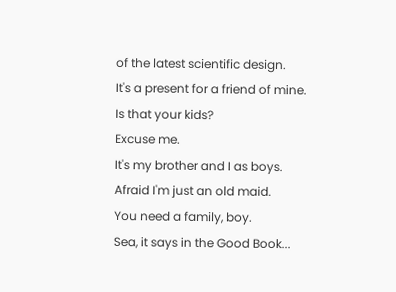of the latest scientific design.
It's a present for a friend of mine.
Is that your kids?
Excuse me.
It's my brother and I as boys.
Afraid I'm just an old maid.
You need a family, boy.
Sea, it says in the Good Book...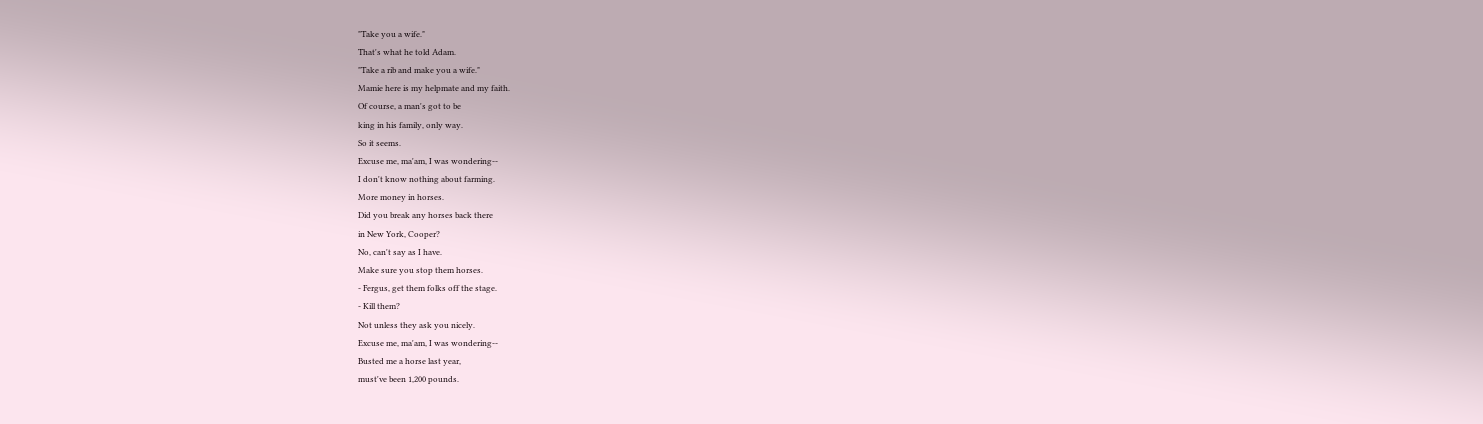"Take you a wife."
That's what he told Adam.
"Take a rib and make you a wife."
Mamie here is my helpmate and my faith.
Of course, a man's got to be
king in his family, only way.
So it seems.
Excuse me, ma'am, I was wondering--
I don't know nothing about farming.
More money in horses.
Did you break any horses back there
in New York, Cooper?
No, can't say as I have.
Make sure you stop them horses.
- Fergus, get them folks off the stage.
- Kill them?
Not unless they ask you nicely.
Excuse me, ma'am, I was wondering--
Busted me a horse last year,
must've been 1,200 pounds.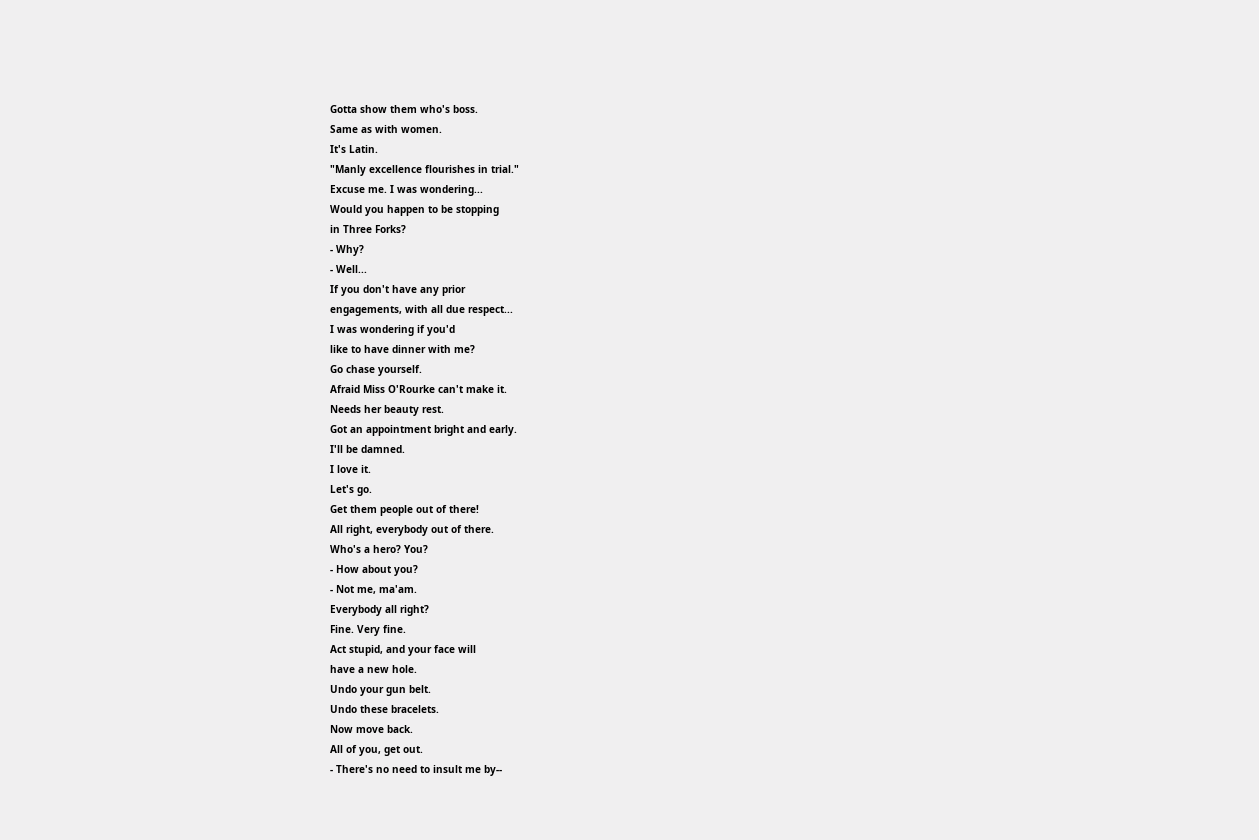Gotta show them who's boss.
Same as with women.
It's Latin.
"Manly excellence flourishes in trial."
Excuse me. I was wondering...
Would you happen to be stopping
in Three Forks?
- Why?
- Well...
If you don't have any prior
engagements, with all due respect...
I was wondering if you'd
like to have dinner with me?
Go chase yourself.
Afraid Miss O'Rourke can't make it.
Needs her beauty rest.
Got an appointment bright and early.
I'll be damned.
I love it.
Let's go.
Get them people out of there!
All right, everybody out of there.
Who's a hero? You?
- How about you?
- Not me, ma'am.
Everybody all right?
Fine. Very fine.
Act stupid, and your face will
have a new hole.
Undo your gun belt.
Undo these bracelets.
Now move back.
All of you, get out.
- There's no need to insult me by--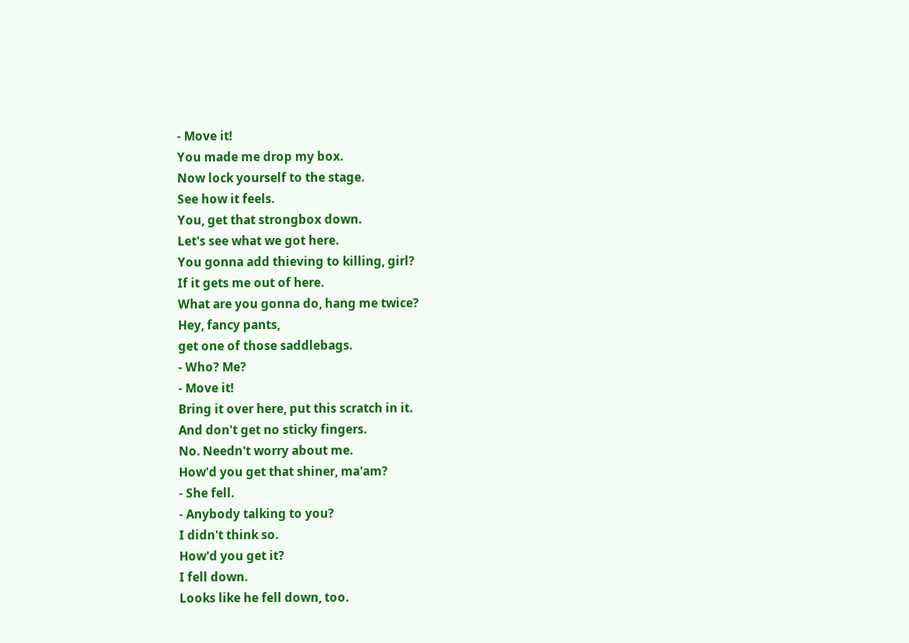- Move it!
You made me drop my box.
Now lock yourself to the stage.
See how it feels.
You, get that strongbox down.
Let's see what we got here.
You gonna add thieving to killing, girl?
If it gets me out of here.
What are you gonna do, hang me twice?
Hey, fancy pants,
get one of those saddlebags.
- Who? Me?
- Move it!
Bring it over here, put this scratch in it.
And don't get no sticky fingers.
No. Needn't worry about me.
How'd you get that shiner, ma'am?
- She fell.
- Anybody talking to you?
I didn't think so.
How'd you get it?
I fell down.
Looks like he fell down, too.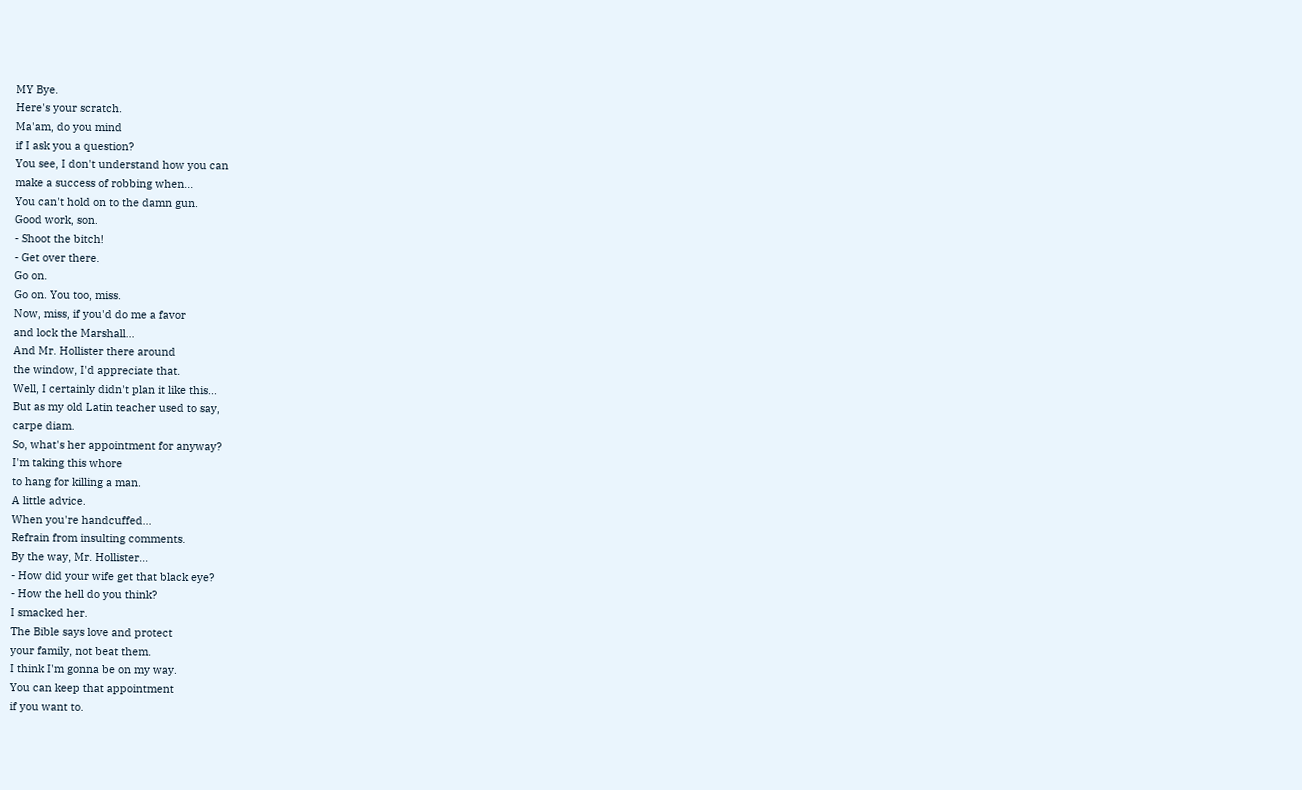MY Bye.
Here's your scratch.
Ma'am, do you mind
if I ask you a question?
You see, I don't understand how you can
make a success of robbing when...
You can't hold on to the damn gun.
Good work, son.
- Shoot the bitch!
- Get over there.
Go on.
Go on. You too, miss.
Now, miss, if you'd do me a favor
and lock the Marshall...
And Mr. Hollister there around
the window, I'd appreciate that.
Well, I certainly didn't plan it like this...
But as my old Latin teacher used to say,
carpe diam.
So, what's her appointment for anyway?
I'm taking this whore
to hang for killing a man.
A little advice.
When you're handcuffed...
Refrain from insulting comments.
By the way, Mr. Hollister...
- How did your wife get that black eye?
- How the hell do you think?
I smacked her.
The Bible says love and protect
your family, not beat them.
I think I'm gonna be on my way.
You can keep that appointment
if you want to.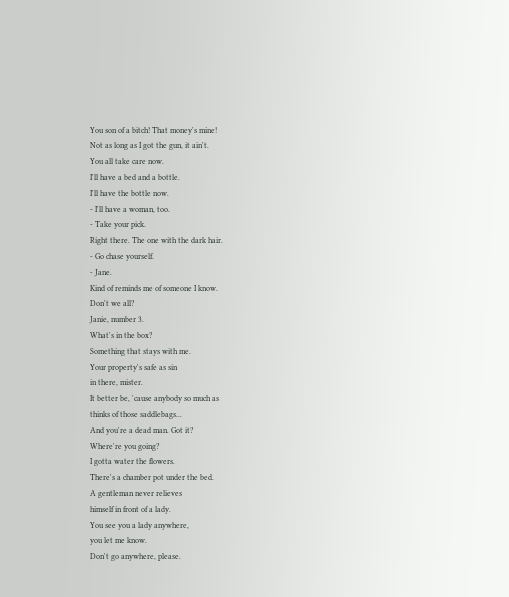You son of a bitch! That money's mine!
Not as long as I got the gun, it ain't.
You all take care now.
I'll have a bed and a bottle.
I'll have the bottle now.
- I'll have a woman, too.
- Take your pick.
Right there. The one with the dark hair.
- Go chase yourself.
- Jane.
Kind of reminds me of someone I know.
Don't we all?
Janie, number 3.
What's in the box?
Something that stays with me.
Your property's safe as sin
in there, mister.
It better be, 'cause anybody so much as
thinks of those saddlebags...
And you're a dead man. Got it?
Where're you going?
I gotta water the flowers.
There's a chamber pot under the bed.
A gentleman never relieves
himself in front of a lady.
You see you a lady anywhere,
you let me know.
Don't go anywhere, please.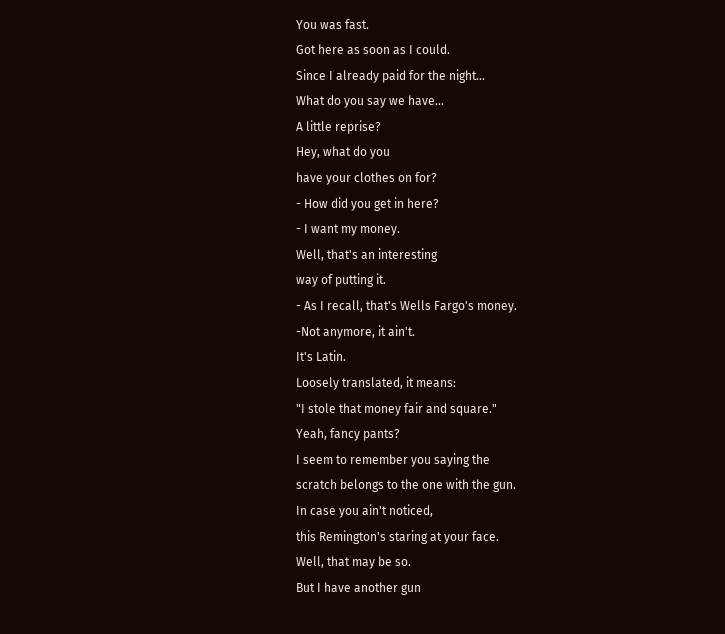You was fast.
Got here as soon as I could.
Since I already paid for the night...
What do you say we have...
A little reprise?
Hey, what do you
have your clothes on for?
- How did you get in here?
- I want my money.
Well, that's an interesting
way of putting it.
- As I recall, that's Wells Fargo's money.
-Not anymore, it ain't.
It's Latin.
Loosely translated, it means:
"I stole that money fair and square."
Yeah, fancy pants?
I seem to remember you saying the
scratch belongs to the one with the gun.
In case you ain't noticed,
this Remington's staring at your face.
Well, that may be so.
But I have another gun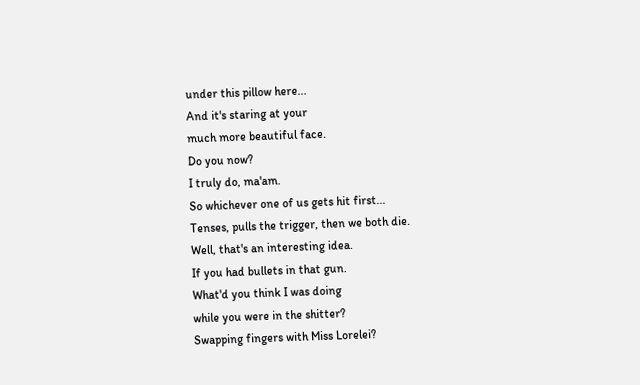under this pillow here...
And it's staring at your
much more beautiful face.
Do you now?
I truly do, ma'am.
So whichever one of us gets hit first...
Tenses, pulls the trigger, then we both die.
Well, that's an interesting idea.
If you had bullets in that gun.
What'd you think I was doing
while you were in the shitter?
Swapping fingers with Miss Lorelei?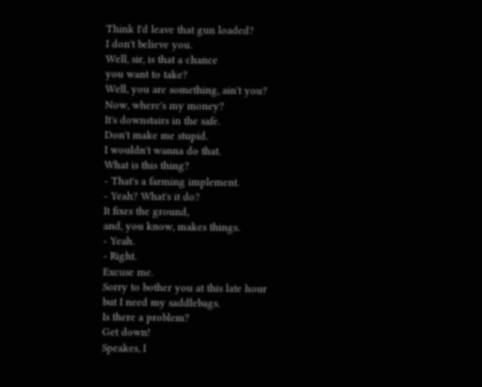Think I'd leave that gun loaded?
I don't believe you.
Well, sir, is that a chance
you want to take?
Well, you are something, ain't you?
Now, where's my money?
It's downstairs in the safe.
Don't make me stupid.
I wouldn't wanna do that.
What is this thing?
- That's a farming implement.
- Yeah? What's it do?
It fixes the ground,
and, you know, makes things.
- Yeah.
- Right.
Excuse me.
Sorry to bother you at this late hour
but I need my saddlebags.
Is there a problem?
Get down!
Speakes, I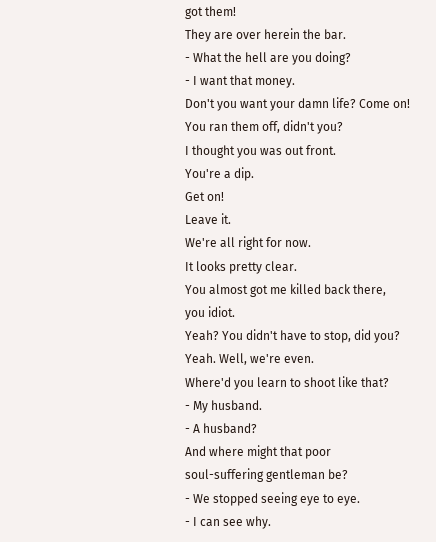got them!
They are over herein the bar.
- What the hell are you doing?
- I want that money.
Don't you want your damn life? Come on!
You ran them off, didn't you?
I thought you was out front.
You're a dip.
Get on!
Leave it.
We're all right for now.
It looks pretty clear.
You almost got me killed back there,
you idiot.
Yeah? You didn't have to stop, did you?
Yeah. Well, we're even.
Where'd you learn to shoot like that?
- My husband.
- A husband?
And where might that poor
soul-suffering gentleman be?
- We stopped seeing eye to eye.
- I can see why.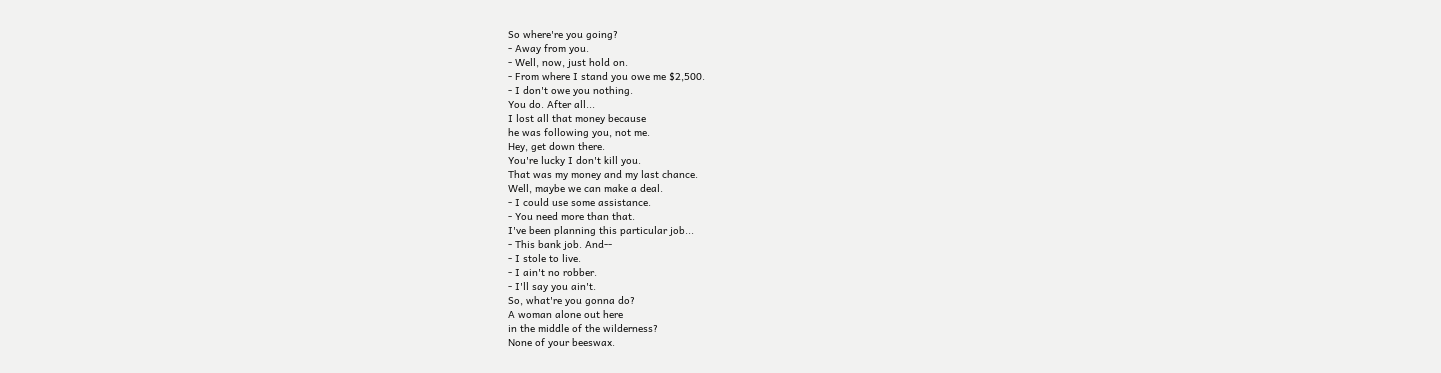So where're you going?
- Away from you.
- Well, now, just hold on.
- From where I stand you owe me $2,500.
- I don't owe you nothing.
You do. After all...
I lost all that money because
he was following you, not me.
Hey, get down there.
You're lucky I don't kill you.
That was my money and my last chance.
Well, maybe we can make a deal.
- I could use some assistance.
- You need more than that.
I've been planning this particular job...
- This bank job. And--
- I stole to live.
- I ain't no robber.
- I'll say you ain't.
So, what're you gonna do?
A woman alone out here
in the middle of the wilderness?
None of your beeswax.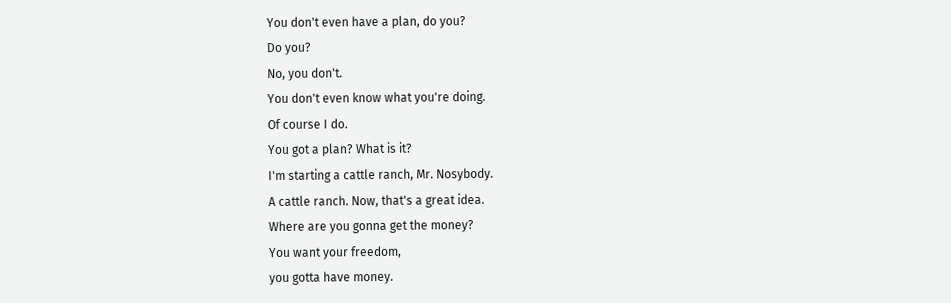You don't even have a plan, do you?
Do you?
No, you don't.
You don't even know what you're doing.
Of course I do.
You got a plan? What is it?
I'm starting a cattle ranch, Mr. Nosybody.
A cattle ranch. Now, that's a great idea.
Where are you gonna get the money?
You want your freedom,
you gotta have money.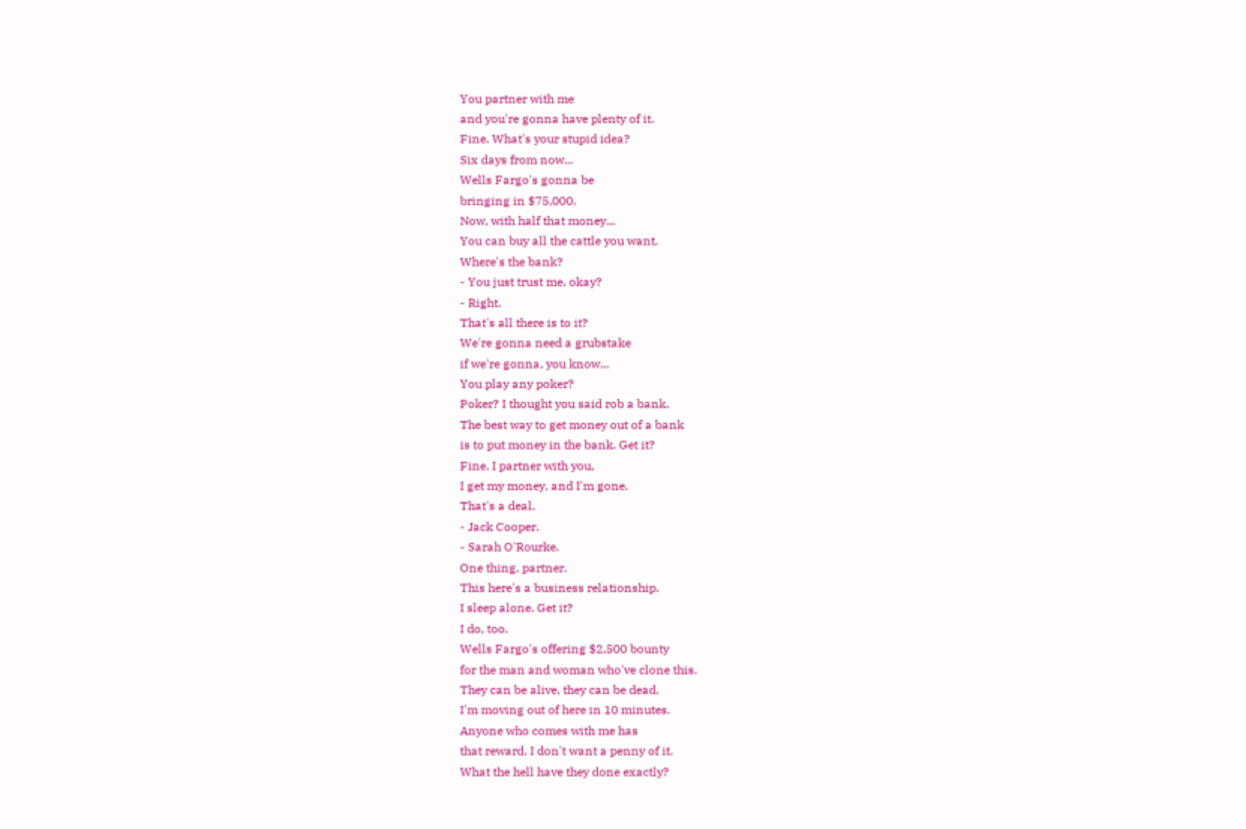You partner with me
and you're gonna have plenty of it.
Fine. What's your stupid idea?
Six days from now...
Wells Fargo's gonna be
bringing in $75,000.
Now, with half that money...
You can buy all the cattle you want.
Where's the bank?
- You just trust me, okay?
- Right.
That's all there is to it?
We're gonna need a grubstake
if we're gonna, you know...
You play any poker?
Poker? I thought you said rob a bank.
The best way to get money out of a bank
is to put money in the bank. Get it?
Fine. I partner with you,
I get my money, and I'm gone.
That's a deal.
- Jack Cooper.
- Sarah O'Rourke.
One thing, partner.
This here's a business relationship.
I sleep alone. Get it?
I do, too.
Wells Fargo's offering $2,500 bounty
for the man and woman who've clone this.
They can be alive, they can be dead.
I'm moving out of here in 10 minutes.
Anyone who comes with me has
that reward. I don't want a penny of it.
What the hell have they done exactly?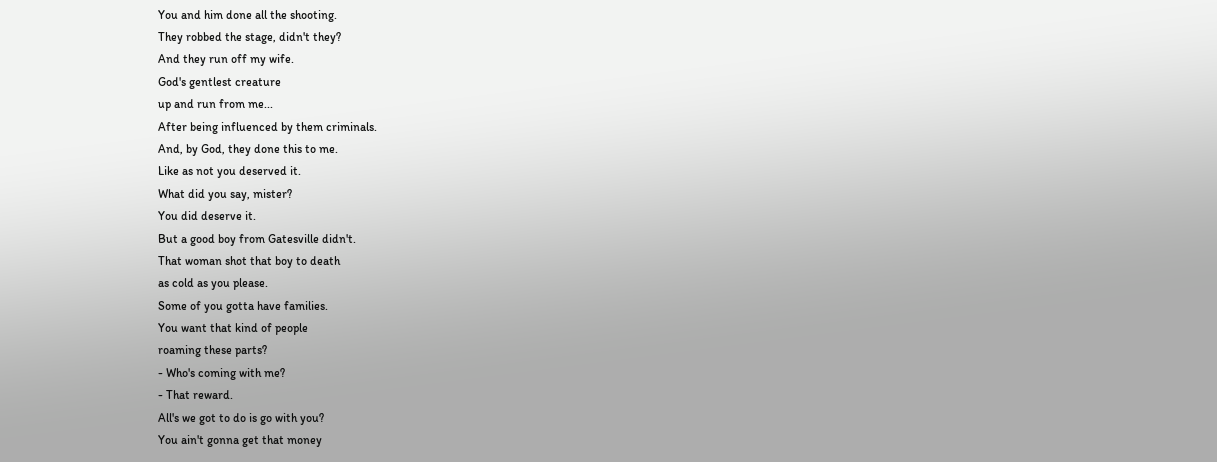You and him done all the shooting.
They robbed the stage, didn't they?
And they run off my wife.
God's gentlest creature
up and run from me...
After being influenced by them criminals.
And, by God, they done this to me.
Like as not you deserved it.
What did you say, mister?
You did deserve it.
But a good boy from Gatesville didn't.
That woman shot that boy to death
as cold as you please.
Some of you gotta have families.
You want that kind of people
roaming these parts?
- Who's coming with me?
- That reward.
All's we got to do is go with you?
You ain't gonna get that money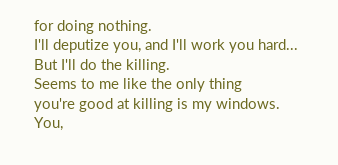for doing nothing.
I'll deputize you, and I'll work you hard...
But I'll do the killing.
Seems to me like the only thing
you're good at killing is my windows.
You,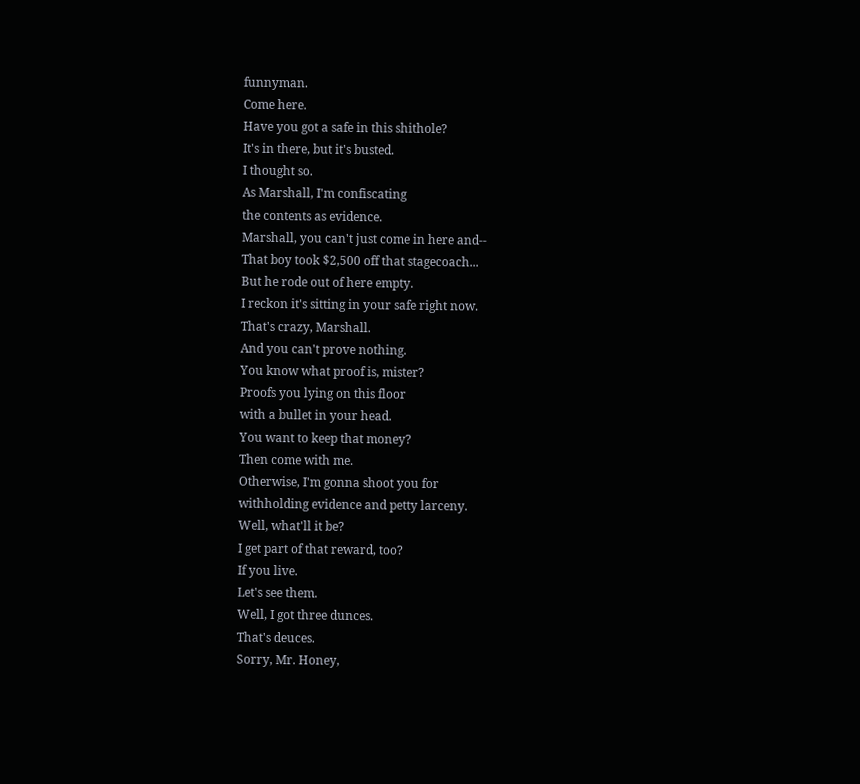funnyman.
Come here.
Have you got a safe in this shithole?
It's in there, but it's busted.
I thought so.
As Marshall, I'm confiscating
the contents as evidence.
Marshall, you can't just come in here and--
That boy took $2,500 off that stagecoach...
But he rode out of here empty.
I reckon it's sitting in your safe right now.
That's crazy, Marshall.
And you can't prove nothing.
You know what proof is, mister?
Proofs you lying on this floor
with a bullet in your head.
You want to keep that money?
Then come with me.
Otherwise, I'm gonna shoot you for
withholding evidence and petty larceny.
Well, what'll it be?
I get part of that reward, too?
If you live.
Let's see them.
Well, I got three dunces.
That's deuces.
Sorry, Mr. Honey,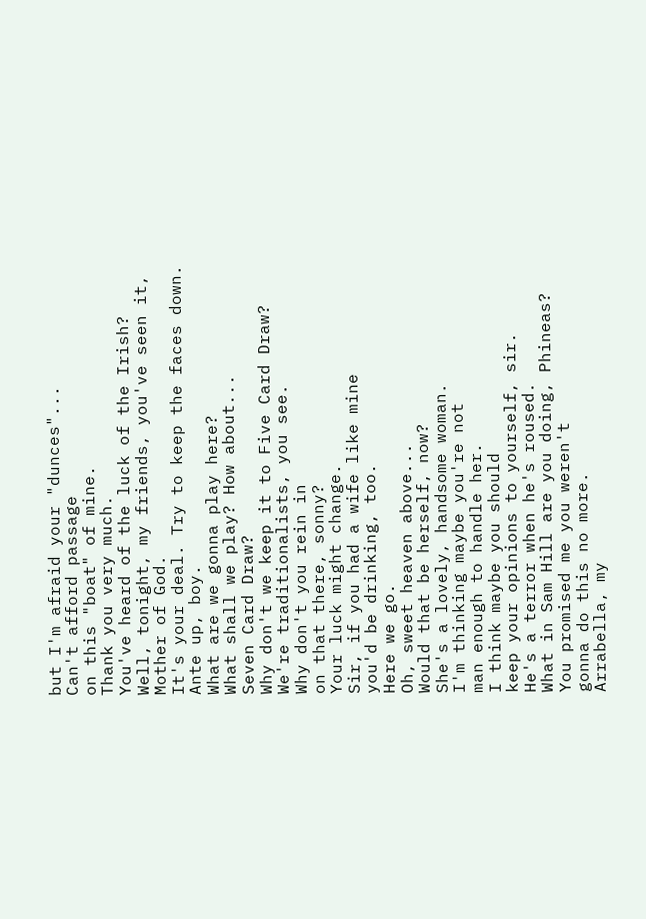but I'm afraid your "dunces"...
Can't afford passage
on this "boat" of mine.
Thank you very much.
You've heard of the luck of the Irish?
Well, tonight, my friends, you've seen it,
Mother of God.
It's your deal. Try to keep the faces down.
Ante up, boy.
What are we gonna play here?
What shall we play? How about...
Seven Card Draw?
Why don't we keep it to Five Card Draw?
We're traditionalists, you see.
Why don't you rein in
on that there, sonny?
Your luck might change.
Sir, if you had a wife like mine
you'd be drinking, too.
Here we go.
Oh, sweet heaven above...
Would that be herself, now?
She's a lovely, handsome woman.
I'm thinking maybe you're not
man enough to handle her.
I think maybe you should
keep your opinions to yourself, sir.
He's a terror when he's roused.
What in Sam Hill are you doing, Phineas?
You promised me you weren't
gonna do this no more.
Arrabella, my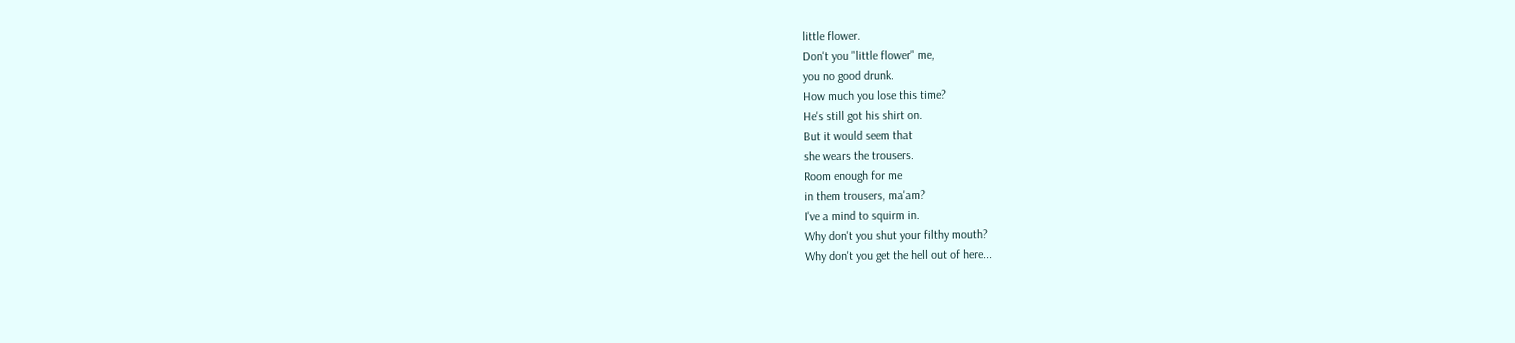little flower.
Don't you "little flower" me,
you no good drunk.
How much you lose this time?
He's still got his shirt on.
But it would seem that
she wears the trousers.
Room enough for me
in them trousers, ma'am?
I've a mind to squirm in.
Why don't you shut your filthy mouth?
Why don't you get the hell out of here...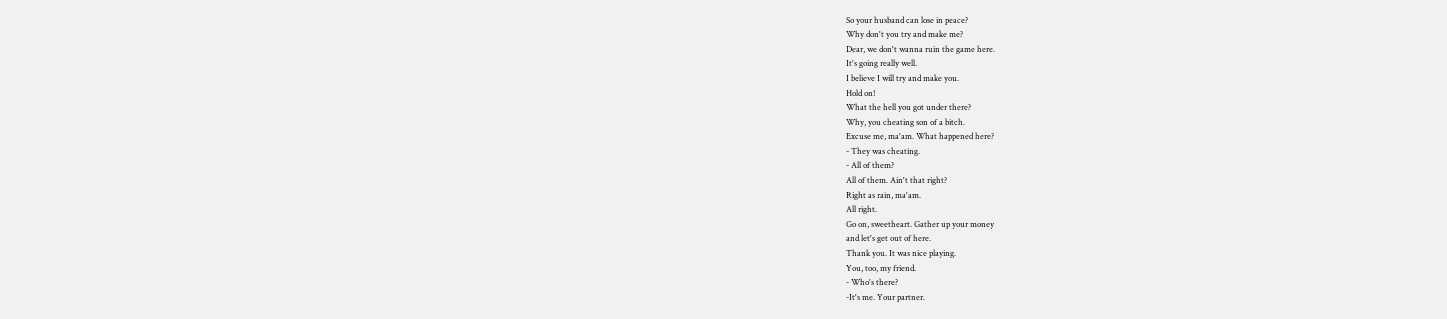So your husband can lose in peace?
Why don't you try and make me?
Dear, we don't wanna ruin the game here.
It's going really well.
I believe I will try and make you.
Hold on!
What the hell you got under there?
Why, you cheating son of a bitch.
Excuse me, ma'am. What happened here?
- They was cheating.
- All of them?
All of them. Ain't that right?
Right as rain, ma'am.
All right.
Go on, sweetheart. Gather up your money
and let's get out of here.
Thank you. It was nice playing.
You, too, my friend.
- Who's there?
-It's me. Your partner.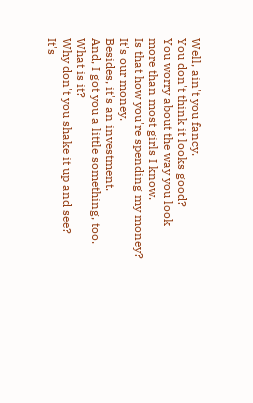Well, ain't you fancy.
You don't think it looks good?
You worry about the way you look
more than most girls I know.
Is that how you're spending my money?
It's our money.
Besides, it's an investment.
And, I got you a little something, too.
What is it?
Why don't you shake it up and see?
It's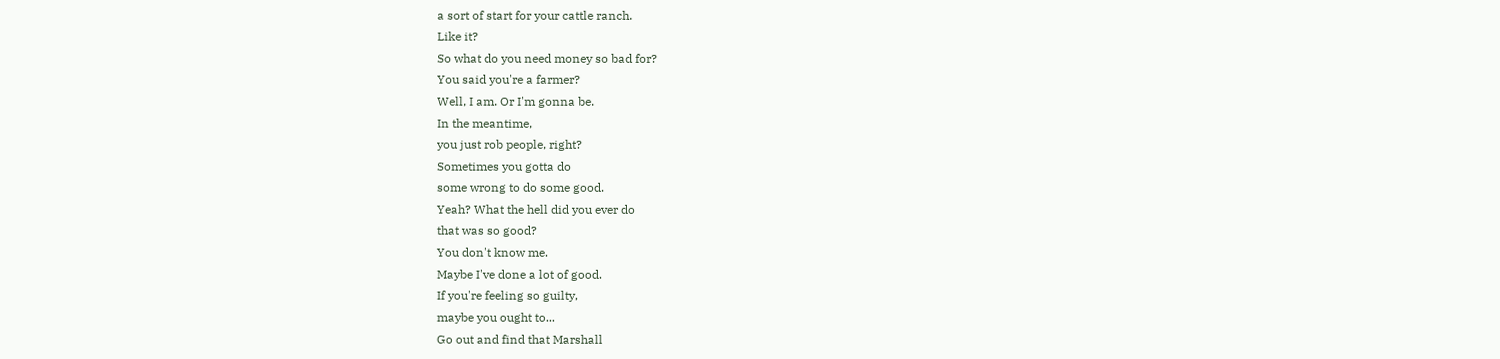a sort of start for your cattle ranch.
Like it?
So what do you need money so bad for?
You said you're a farmer?
Well, I am. Or I'm gonna be.
In the meantime,
you just rob people, right?
Sometimes you gotta do
some wrong to do some good.
Yeah? What the hell did you ever do
that was so good?
You don't know me.
Maybe I've done a lot of good.
If you're feeling so guilty,
maybe you ought to...
Go out and find that Marshall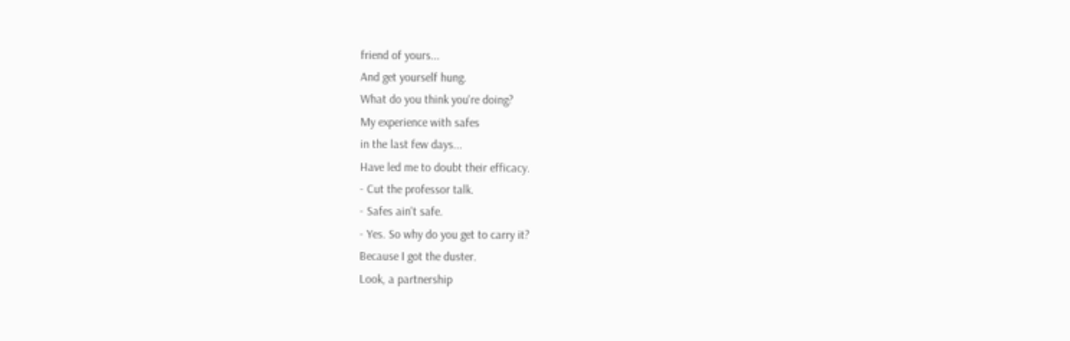friend of yours...
And get yourself hung.
What do you think you're doing?
My experience with safes
in the last few days...
Have led me to doubt their efficacy.
- Cut the professor talk.
- Safes ain't safe.
- Yes. So why do you get to carry it?
Because I got the duster.
Look, a partnership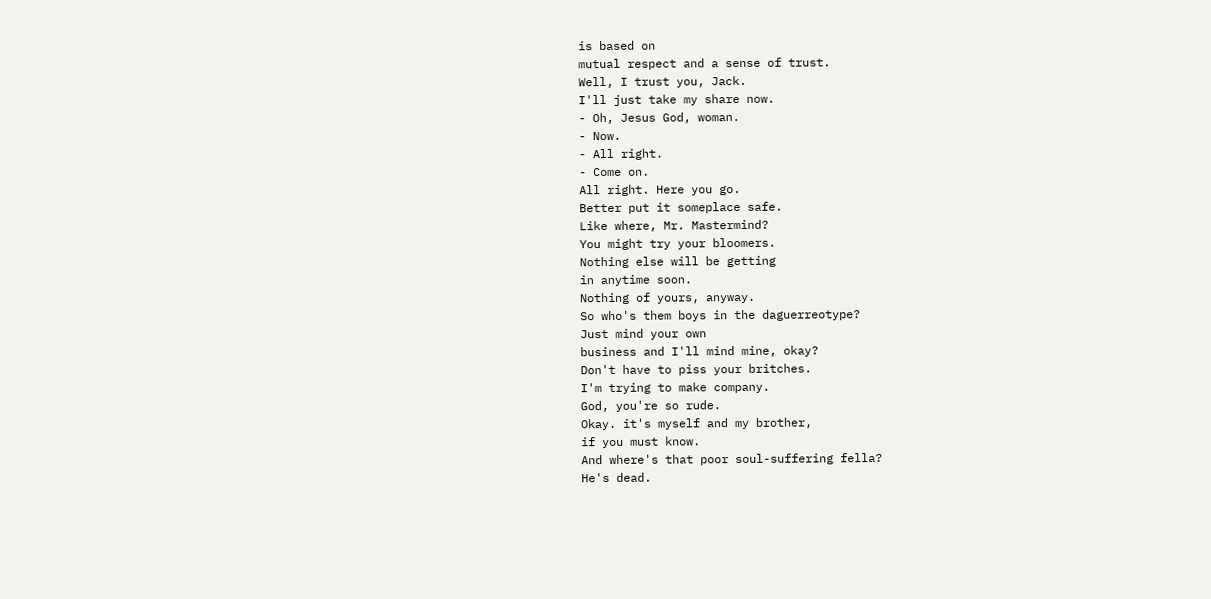is based on
mutual respect and a sense of trust.
Well, I trust you, Jack.
I'll just take my share now.
- Oh, Jesus God, woman.
- Now.
- All right.
- Come on.
All right. Here you go.
Better put it someplace safe.
Like where, Mr. Mastermind?
You might try your bloomers.
Nothing else will be getting
in anytime soon.
Nothing of yours, anyway.
So who's them boys in the daguerreotype?
Just mind your own
business and I'll mind mine, okay?
Don't have to piss your britches.
I'm trying to make company.
God, you're so rude.
Okay. it's myself and my brother,
if you must know.
And where's that poor soul-suffering fella?
He's dead.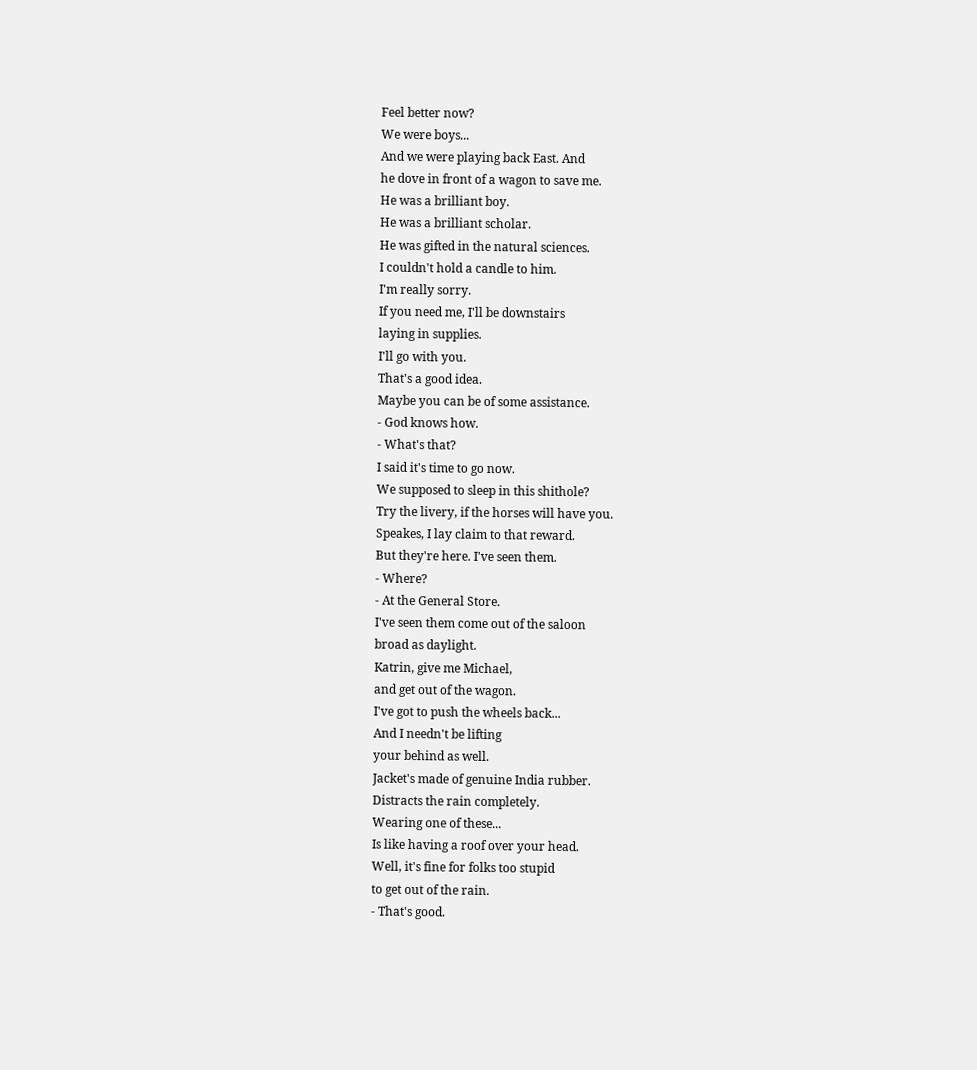Feel better now?
We were boys...
And we were playing back East. And
he dove in front of a wagon to save me.
He was a brilliant boy.
He was a brilliant scholar.
He was gifted in the natural sciences.
I couldn't hold a candle to him.
I'm really sorry.
If you need me, I'll be downstairs
laying in supplies.
I'll go with you.
That's a good idea.
Maybe you can be of some assistance.
- God knows how.
- What's that?
I said it's time to go now.
We supposed to sleep in this shithole?
Try the livery, if the horses will have you.
Speakes, I lay claim to that reward.
But they're here. I've seen them.
- Where?
- At the General Store.
I've seen them come out of the saloon
broad as daylight.
Katrin, give me Michael,
and get out of the wagon.
I've got to push the wheels back...
And I needn't be lifting
your behind as well.
Jacket's made of genuine India rubber.
Distracts the rain completely.
Wearing one of these...
Is like having a roof over your head.
Well, it's fine for folks too stupid
to get out of the rain.
- That's good.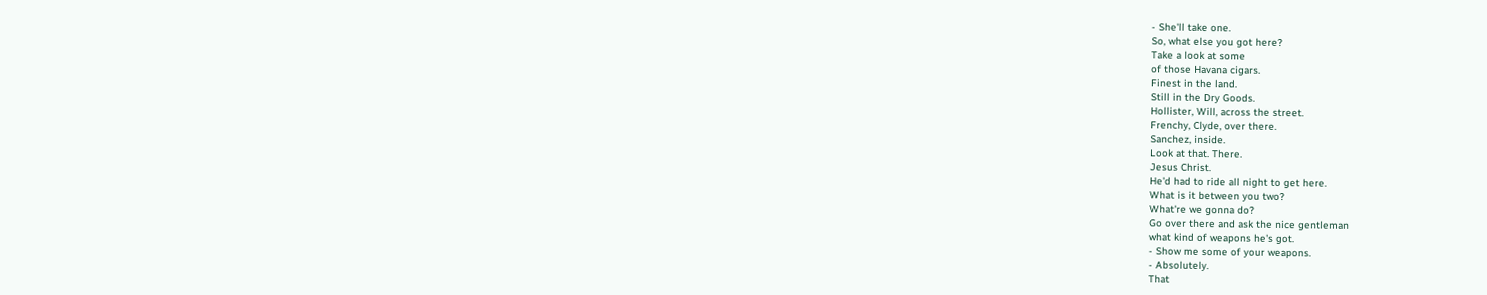- She'll take one.
So, what else you got here?
Take a look at some
of those Havana cigars.
Finest in the land.
Still in the Dry Goods.
Hollister, Will, across the street.
Frenchy, Clyde, over there.
Sanchez, inside.
Look at that. There.
Jesus Christ.
He'd had to ride all night to get here.
What is it between you two?
What're we gonna do?
Go over there and ask the nice gentleman
what kind of weapons he's got.
- Show me some of your weapons.
- Absolutely.
That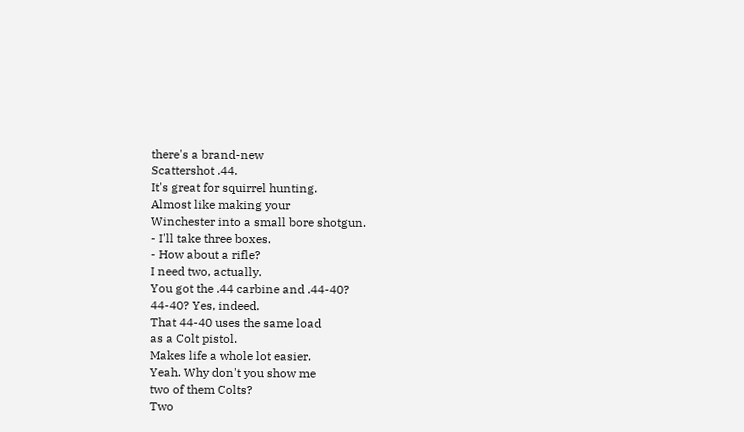there's a brand-new
Scattershot .44.
It's great for squirrel hunting.
Almost like making your
Winchester into a small bore shotgun.
- I'll take three boxes.
- How about a rifle?
I need two, actually.
You got the .44 carbine and .44-40?
44-40? Yes, indeed.
That 44-40 uses the same load
as a Colt pistol.
Makes life a whole lot easier.
Yeah. Why don't you show me
two of them Colts?
Two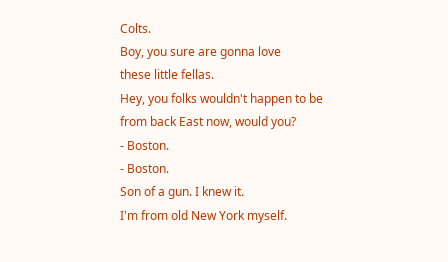Colts.
Boy, you sure are gonna love
these little fellas.
Hey, you folks wouldn't happen to be
from back East now, would you?
- Boston.
- Boston.
Son of a gun. I knew it.
I'm from old New York myself.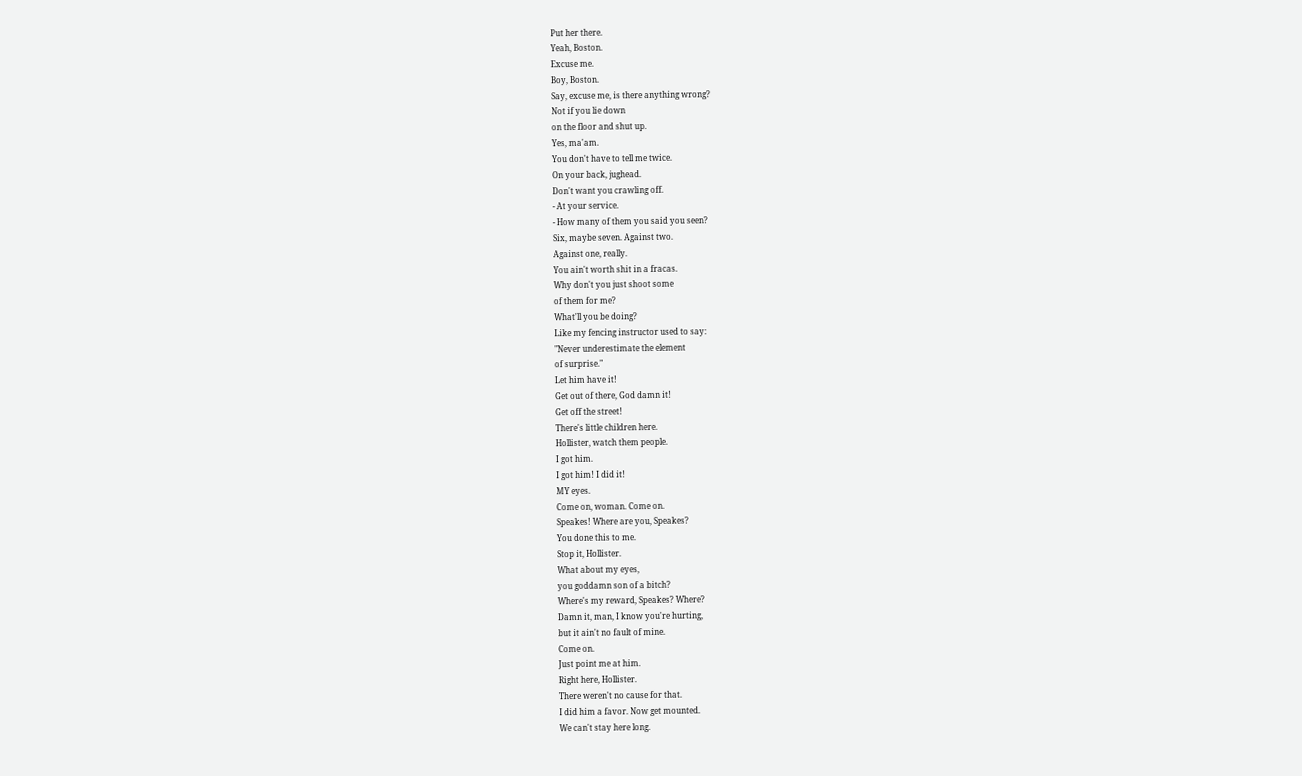Put her there.
Yeah, Boston.
Excuse me.
Boy, Boston.
Say, excuse me, is there anything wrong?
Not if you lie down
on the floor and shut up.
Yes, ma'am.
You don't have to tell me twice.
On your back, jughead.
Don't want you crawling off.
- At your service.
- How many of them you said you seen?
Six, maybe seven. Against two.
Against one, really.
You ain't worth shit in a fracas.
Why don't you just shoot some
of them for me?
What'll you be doing?
Like my fencing instructor used to say:
"Never underestimate the element
of surprise."
Let him have it!
Get out of there, God damn it!
Get off the street!
There's little children here.
Hollister, watch them people.
I got him.
I got him! I did it!
MY eyes.
Come on, woman. Come on.
Speakes! Where are you, Speakes?
You done this to me.
Stop it, Hollister.
What about my eyes,
you goddamn son of a bitch?
Where's my reward, Speakes? Where?
Damn it, man, I know you're hurting,
but it ain't no fault of mine.
Come on.
Just point me at him.
Right here, Hollister.
There weren't no cause for that.
I did him a favor. Now get mounted.
We can't stay here long.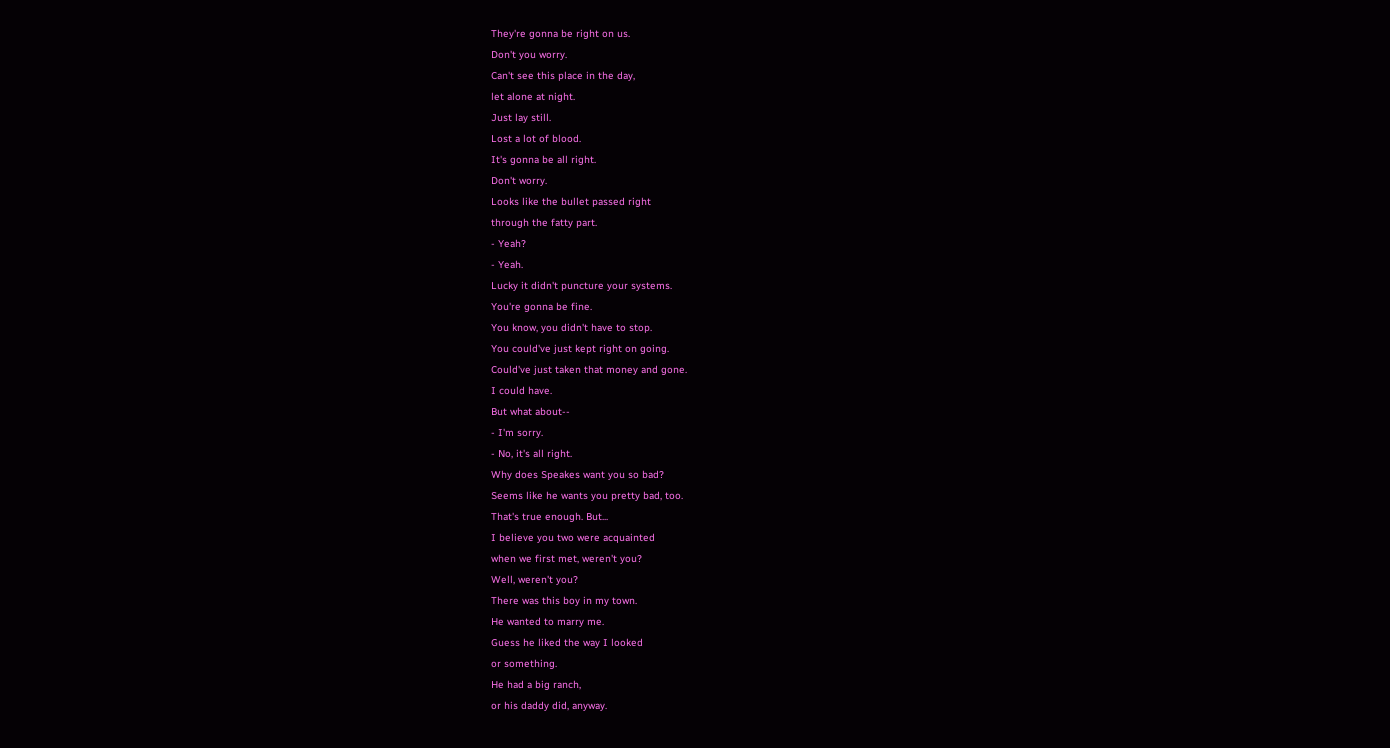They're gonna be right on us.
Don't you worry.
Can't see this place in the day,
let alone at night.
Just lay still.
Lost a lot of blood.
It's gonna be all right.
Don't worry.
Looks like the bullet passed right
through the fatty part.
- Yeah?
- Yeah.
Lucky it didn't puncture your systems.
You're gonna be fine.
You know, you didn't have to stop.
You could've just kept right on going.
Could've just taken that money and gone.
I could have.
But what about--
- I'm sorry.
- No, it's all right.
Why does Speakes want you so bad?
Seems like he wants you pretty bad, too.
That's true enough. But...
I believe you two were acquainted
when we first met, weren't you?
Well, weren't you?
There was this boy in my town.
He wanted to marry me.
Guess he liked the way I looked
or something.
He had a big ranch,
or his daddy did, anyway.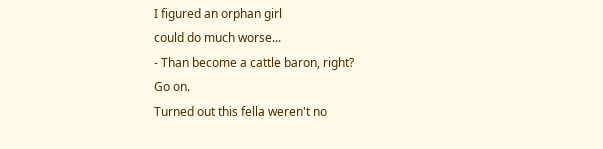I figured an orphan girl
could do much worse...
- Than become a cattle baron, right?
Go on.
Turned out this fella weren't no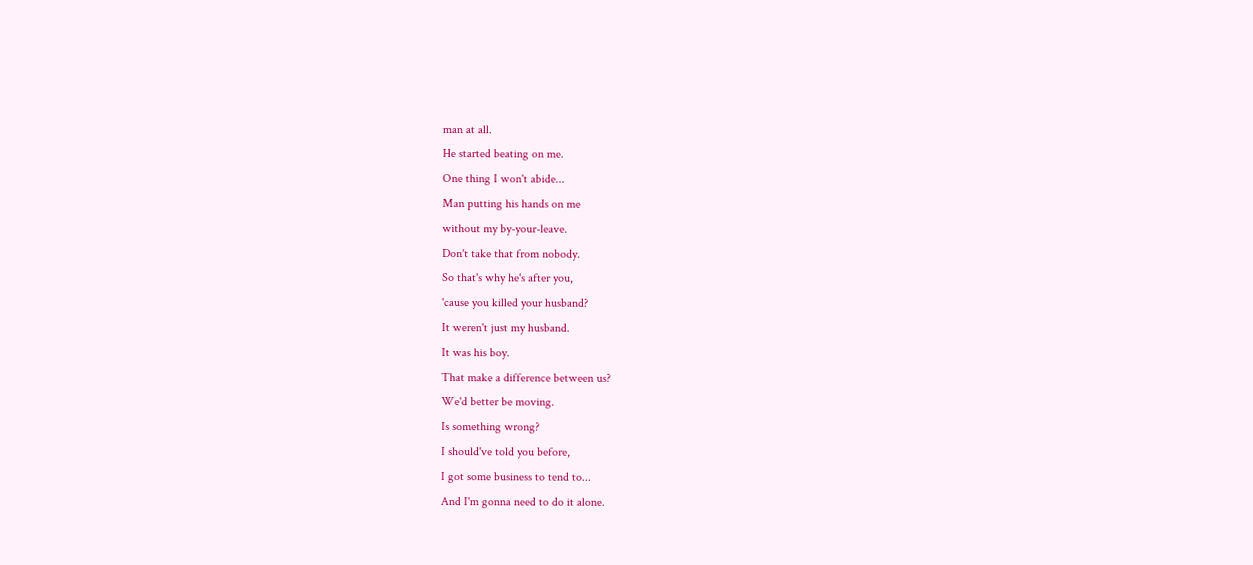man at all.
He started beating on me.
One thing I won't abide...
Man putting his hands on me
without my by-your-leave.
Don't take that from nobody.
So that's why he's after you,
'cause you killed your husband?
It weren't just my husband.
It was his boy.
That make a difference between us?
We'd better be moving.
Is something wrong?
I should've told you before,
I got some business to tend to...
And I'm gonna need to do it alone.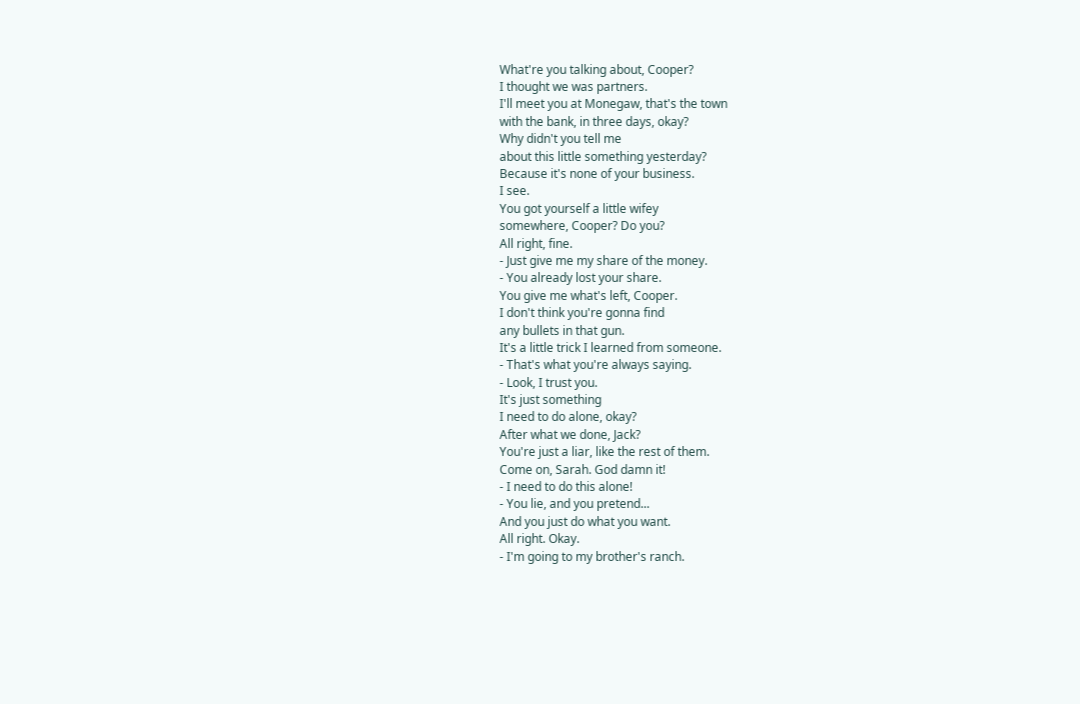What're you talking about, Cooper?
I thought we was partners.
I'll meet you at Monegaw, that's the town
with the bank, in three days, okay?
Why didn't you tell me
about this little something yesterday?
Because it's none of your business.
I see.
You got yourself a little wifey
somewhere, Cooper? Do you?
All right, fine.
- Just give me my share of the money.
- You already lost your share.
You give me what's left, Cooper.
I don't think you're gonna find
any bullets in that gun.
It's a little trick I learned from someone.
- That's what you're always saying.
- Look, I trust you.
It's just something
I need to do alone, okay?
After what we done, Jack?
You're just a liar, like the rest of them.
Come on, Sarah. God damn it!
- I need to do this alone!
- You lie, and you pretend...
And you just do what you want.
All right. Okay.
- I'm going to my brother's ranch.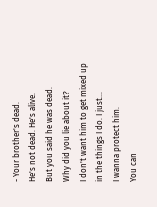- Your brother's dead.
He's not dead. He's alive.
But you said he was dead.
Why did you lie about it?
I don't want him to get mixed up
in the things I do. I just...
I wanna protect him.
You can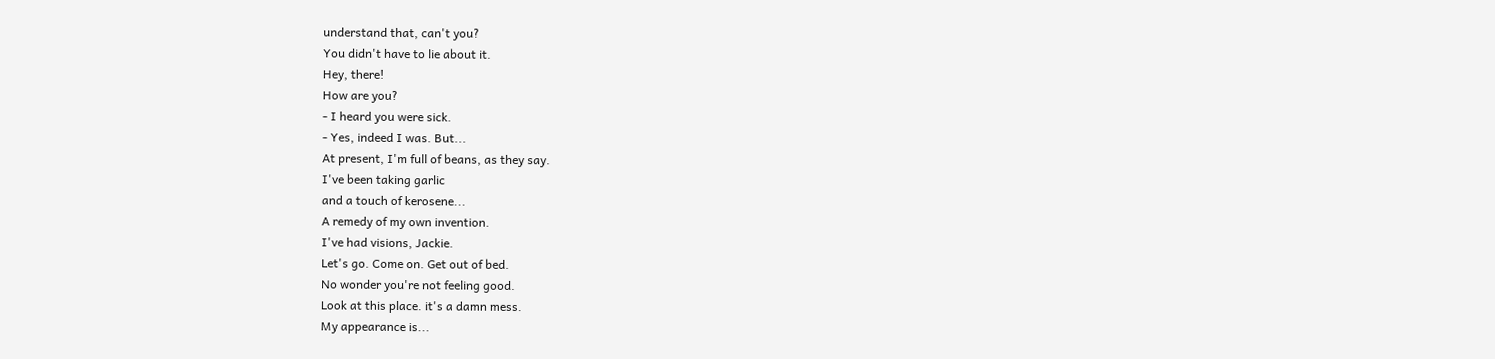understand that, can't you?
You didn't have to lie about it.
Hey, there!
How are you?
- I heard you were sick.
- Yes, indeed I was. But...
At present, I'm full of beans, as they say.
I've been taking garlic
and a touch of kerosene...
A remedy of my own invention.
I've had visions, Jackie.
Let's go. Come on. Get out of bed.
No wonder you're not feeling good.
Look at this place. it's a damn mess.
My appearance is...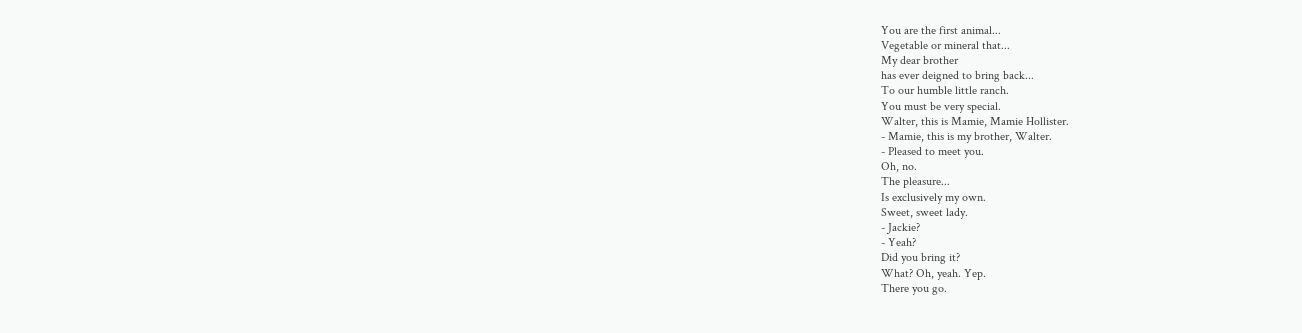You are the first animal...
Vegetable or mineral that...
My dear brother
has ever deigned to bring back...
To our humble little ranch.
You must be very special.
Walter, this is Mamie, Mamie Hollister.
- Mamie, this is my brother, Walter.
- Pleased to meet you.
Oh, no.
The pleasure...
Is exclusively my own.
Sweet, sweet lady.
- Jackie?
- Yeah?
Did you bring it?
What? Oh, yeah. Yep.
There you go.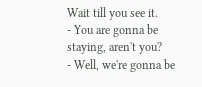Wait till you see it.
- You are gonna be staying, aren't you?
- Well, we're gonna be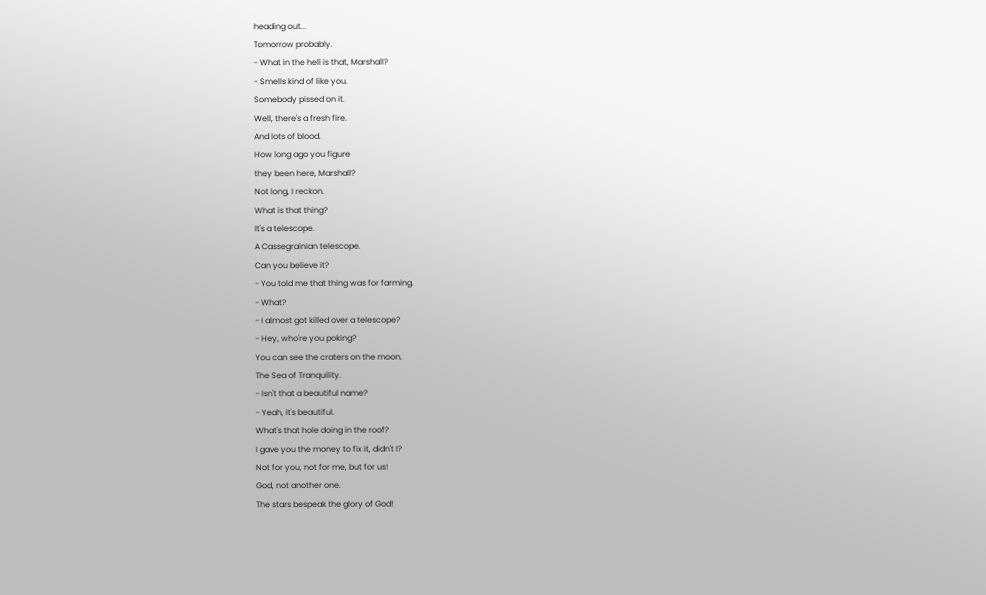heading out...
Tomorrow probably.
- What in the hell is that, Marshall?
- Smells kind of like you.
Somebody pissed on it.
Well, there's a fresh fire.
And lots of blood.
How long ago you figure
they been here, Marshall?
Not long, I reckon.
What is that thing?
It's a telescope.
A Cassegrainian telescope.
Can you believe it?
- You told me that thing was for farming.
- What?
- I almost got killed over a telescope?
- Hey, who're you poking?
You can see the craters on the moon.
The Sea of Tranquility.
- Isn't that a beautiful name?
- Yeah, it's beautiful.
What's that hole doing in the roof?
I gave you the money to fix it, didn't I?
Not for you, not for me, but for us!
God, not another one.
The stars bespeak the glory of God!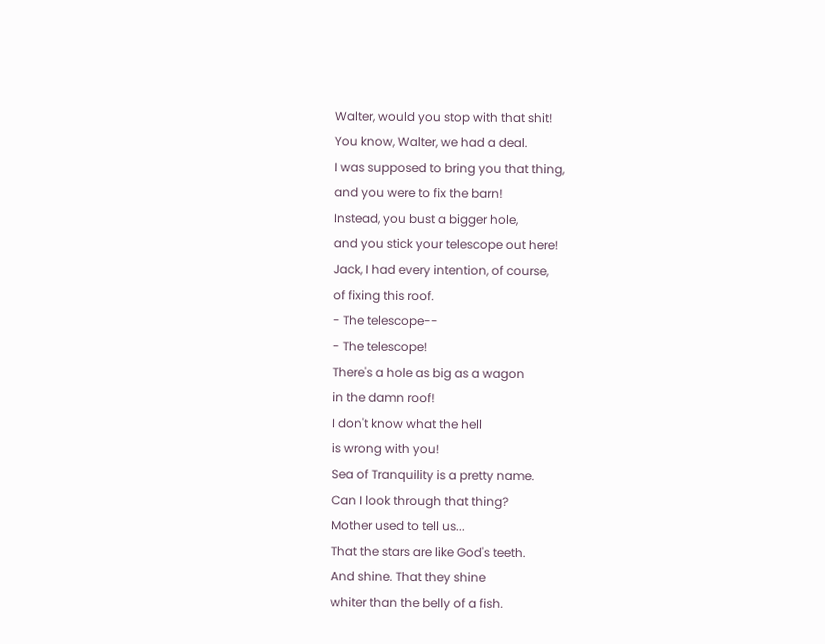Walter, would you stop with that shit!
You know, Walter, we had a deal.
I was supposed to bring you that thing,
and you were to fix the barn!
Instead, you bust a bigger hole,
and you stick your telescope out here!
Jack, I had every intention, of course,
of fixing this roof.
- The telescope--
- The telescope!
There's a hole as big as a wagon
in the damn roof!
I don't know what the hell
is wrong with you!
Sea of Tranquility is a pretty name.
Can I look through that thing?
Mother used to tell us...
That the stars are like God's teeth.
And shine. That they shine
whiter than the belly of a fish.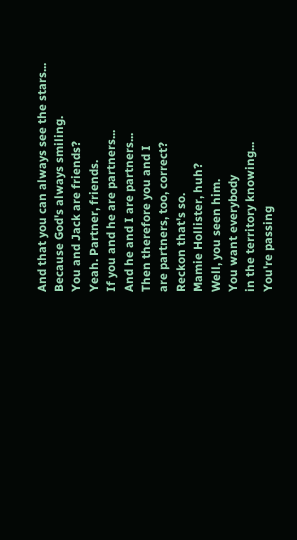And that you can always see the stars...
Because God's always smiling.
You and Jack are friends?
Yeah. Partner, friends.
If you and he are partners...
And he and I are partners...
Then therefore you and I
are partners, too, correct?
Reckon that's so.
Mamie Hollister, huh?
Well, you seen him.
You want everybody
in the territory knowing...
You're passing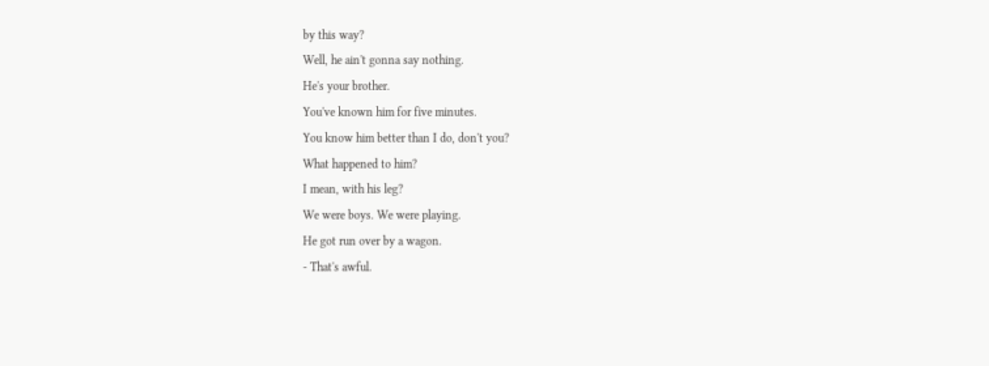by this way?
Well, he ain't gonna say nothing.
He's your brother.
You've known him for five minutes.
You know him better than I do, don't you?
What happened to him?
I mean, with his leg?
We were boys. We were playing.
He got run over by a wagon.
- That's awful.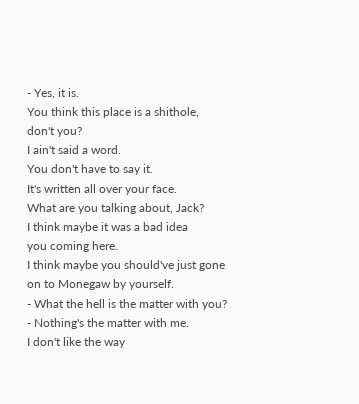- Yes, it is.
You think this place is a shithole,
don't you?
I ain't said a word.
You don't have to say it.
It's written all over your face.
What are you talking about, Jack?
I think maybe it was a bad idea
you coming here.
I think maybe you should've just gone
on to Monegaw by yourself.
- What the hell is the matter with you?
- Nothing's the matter with me.
I don't like the way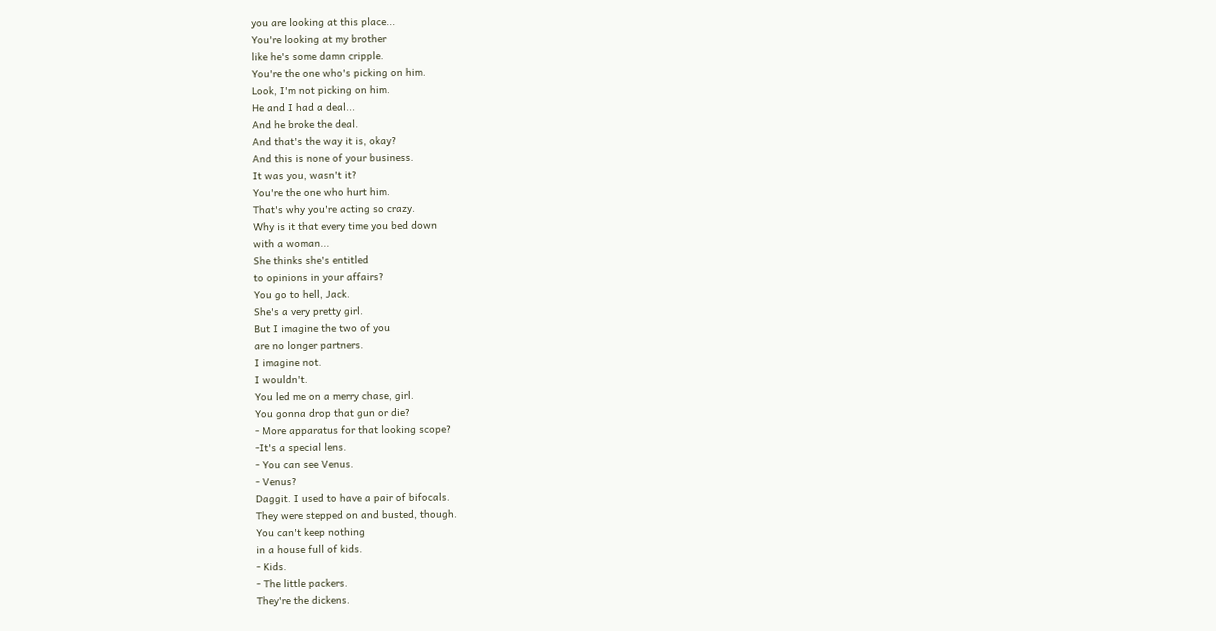you are looking at this place...
You're looking at my brother
like he's some damn cripple.
You're the one who's picking on him.
Look, I'm not picking on him.
He and I had a deal...
And he broke the deal.
And that's the way it is, okay?
And this is none of your business.
It was you, wasn't it?
You're the one who hurt him.
That's why you're acting so crazy.
Why is it that every time you bed down
with a woman...
She thinks she's entitled
to opinions in your affairs?
You go to hell, Jack.
She's a very pretty girl.
But I imagine the two of you
are no longer partners.
I imagine not.
I wouldn't.
You led me on a merry chase, girl.
You gonna drop that gun or die?
- More apparatus for that looking scope?
-It's a special lens.
- You can see Venus.
- Venus?
Daggit. I used to have a pair of bifocals.
They were stepped on and busted, though.
You can't keep nothing
in a house full of kids.
- Kids.
- The little packers.
They're the dickens.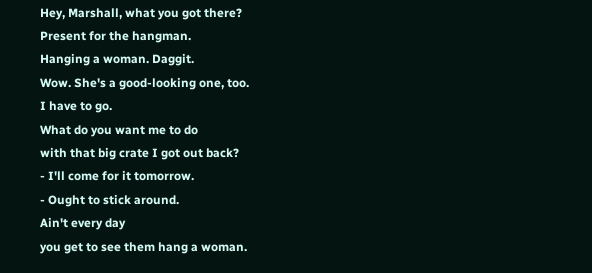Hey, Marshall, what you got there?
Present for the hangman.
Hanging a woman. Daggit.
Wow. She's a good-looking one, too.
I have to go.
What do you want me to do
with that big crate I got out back?
- I'll come for it tomorrow.
- Ought to stick around.
Ain't every day
you get to see them hang a woman.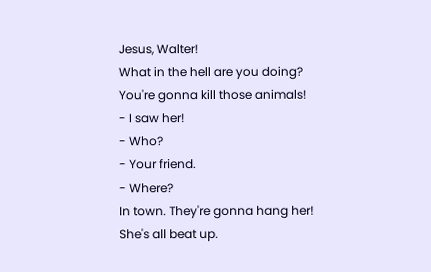Jesus, Walter!
What in the hell are you doing?
You're gonna kill those animals!
- I saw her!
- Who?
- Your friend.
- Where?
In town. They're gonna hang her!
She's all beat up.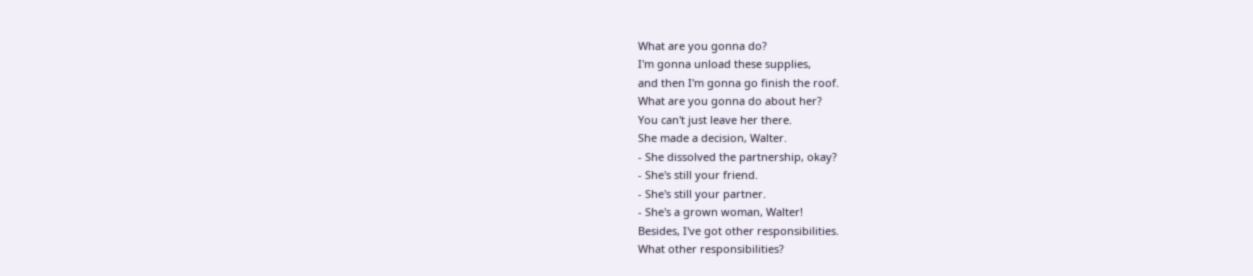What are you gonna do?
I'm gonna unload these supplies,
and then I'm gonna go finish the roof.
What are you gonna do about her?
You can't just leave her there.
She made a decision, Walter.
- She dissolved the partnership, okay?
- She's still your friend.
- She's still your partner.
- She's a grown woman, Walter!
Besides, I've got other responsibilities.
What other responsibilities?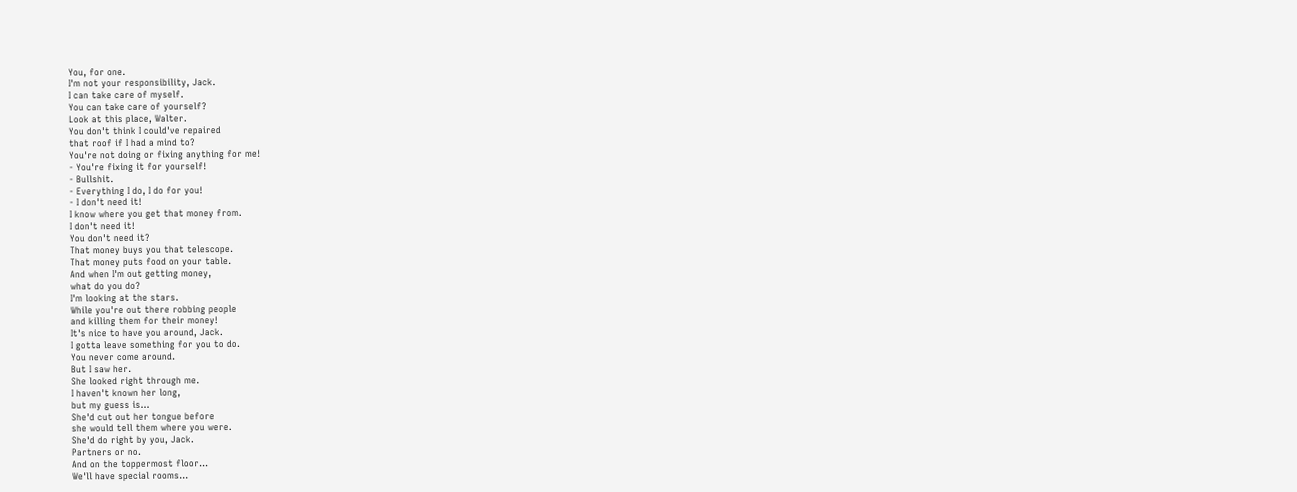You, for one.
I'm not your responsibility, Jack.
I can take care of myself.
You can take care of yourself?
Look at this place, Walter.
You don't think I could've repaired
that roof if I had a mind to?
You're not doing or fixing anything for me!
- You're fixing it for yourself!
- Bullshit.
- Everything I do, I do for you!
- I don't need it!
I know where you get that money from.
I don't need it!
You don't need it?
That money buys you that telescope.
That money puts food on your table.
And when I'm out getting money,
what do you do?
I'm looking at the stars.
While you're out there robbing people
and killing them for their money!
It's nice to have you around, Jack.
I gotta leave something for you to do.
You never come around.
But I saw her.
She looked right through me.
I haven't known her long,
but my guess is...
She'd cut out her tongue before
she would tell them where you were.
She'd do right by you, Jack.
Partners or no.
And on the toppermost floor...
We'll have special rooms...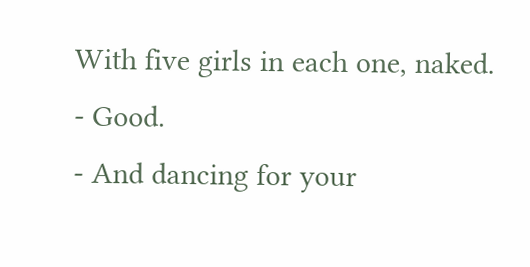With five girls in each one, naked.
- Good.
- And dancing for your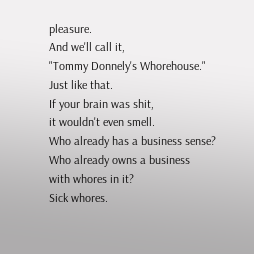pleasure.
And we'll call it,
"Tommy Donnely's Whorehouse."
Just like that.
If your brain was shit,
it wouldn't even smell.
Who already has a business sense?
Who already owns a business
with whores in it?
Sick whores.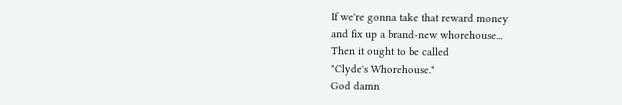If we're gonna take that reward money
and fix up a brand-new whorehouse...
Then it ought to be called
"Clyde's Whorehouse."
God damn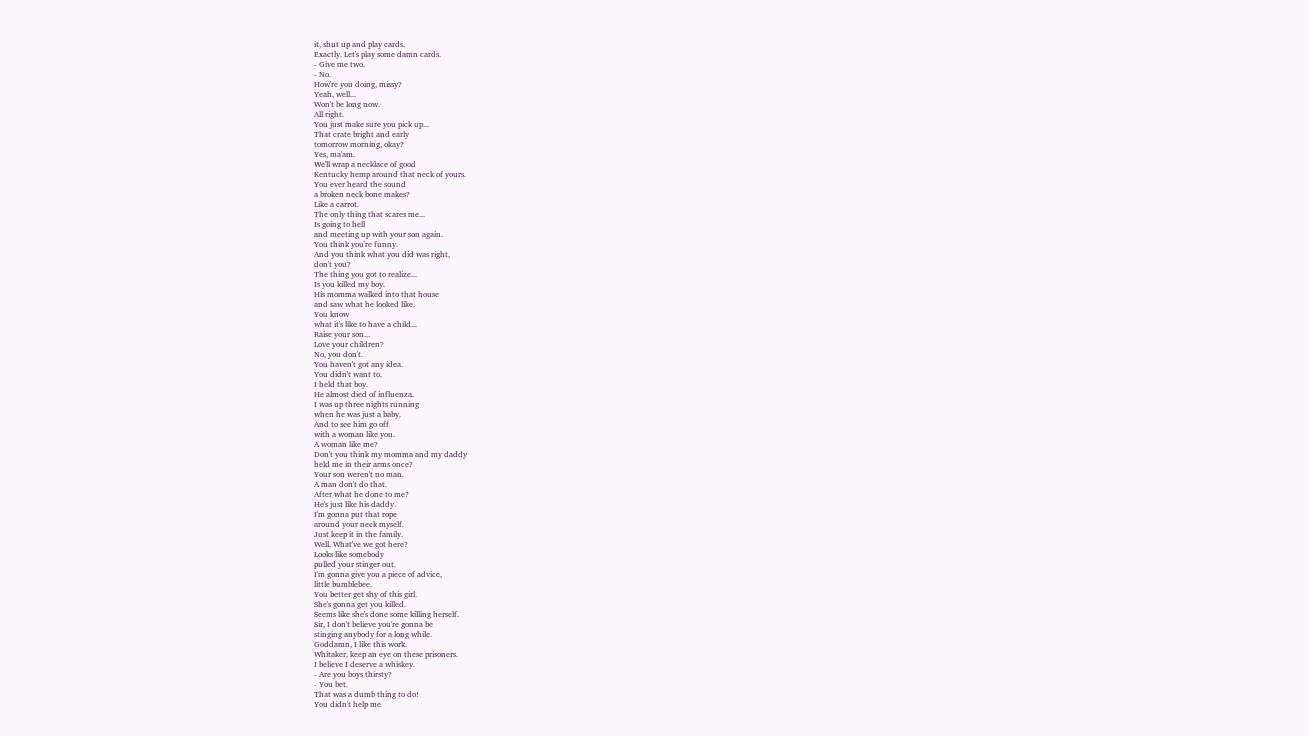it, shut up and play cards.
Exactly. Let's play some damn cards.
- Give me two.
- No.
How're you doing, missy?
Yeah, well...
Won't be long now.
All right.
You just make sure you pick up...
That crate bright and early
tomorrow morning, okay?
Yes, ma'am.
We'll wrap a necklace of good
Kentucky hemp around that neck of yours.
You ever heard the sound
a broken neck bone makes?
Like a carrot.
The only thing that scares me...
Is going to hell
and meeting up with your son again.
You think you're funny.
And you think what you did was right,
don't you?
The thing you got to realize...
Is you killed my boy.
His momma walked into that house
and saw what he looked like.
You know
what it's like to have a child...
Raise your son...
Love your children?
No, you don't.
You haven't got any idea.
You didn't want to.
I held that boy.
He almost died of influenza.
I was up three nights running
when he was just a baby.
And to see him go off
with a woman like you.
A woman like me?
Don't you think my momma and my daddy
held me in their arms once?
Your son weren't no man.
A man don't do that.
After what he done to me?
He's just like his daddy.
I'm gonna put that rope
around your neck myself.
Just keep it in the family.
Well. What've we got here?
Looks like somebody
pulled your stinger out.
I'm gonna give you a piece of advice,
little bumblebee.
You better get shy of this girl.
She's gonna get you killed.
Seems like she's done some killing herself.
Sir, I don't believe you're gonna be
stinging anybody for a long while.
Goddamn, I like this work.
Whitaker, keep an eye on these prisoners.
I believe I deserve a whiskey.
- Are you boys thirsty?
- You bet.
That was a dumb thing to do!
You didn't help me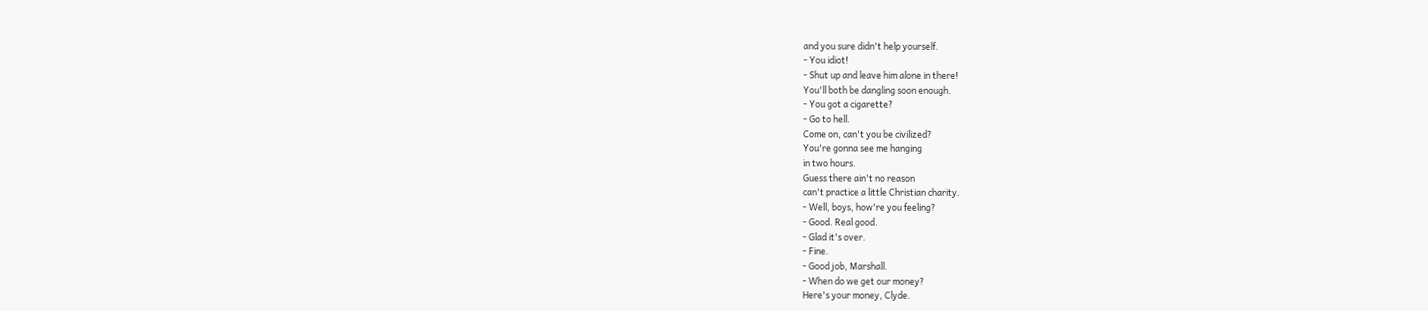and you sure didn't help yourself.
- You idiot!
- Shut up and leave him alone in there!
You'll both be dangling soon enough.
- You got a cigarette?
- Go to hell.
Come on, can't you be civilized?
You're gonna see me hanging
in two hours.
Guess there ain't no reason
can't practice a little Christian charity.
- Well, boys, how're you feeling?
- Good. Real good.
- Glad it's over.
- Fine.
- Good job, Marshall.
- When do we get our money?
Here's your money, Clyde.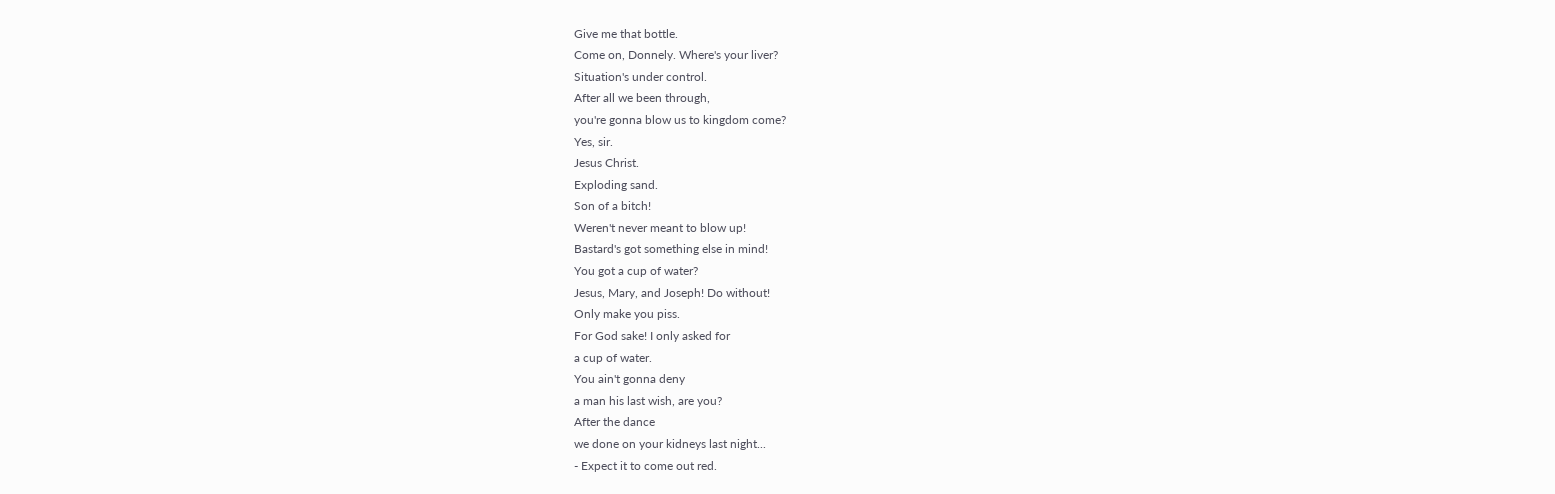Give me that bottle.
Come on, Donnely. Where's your liver?
Situation's under control.
After all we been through,
you're gonna blow us to kingdom come?
Yes, sir.
Jesus Christ.
Exploding sand.
Son of a bitch!
Weren't never meant to blow up!
Bastard's got something else in mind!
You got a cup of water?
Jesus, Mary, and Joseph! Do without!
Only make you piss.
For God sake! I only asked for
a cup of water.
You ain't gonna deny
a man his last wish, are you?
After the dance
we done on your kidneys last night...
- Expect it to come out red.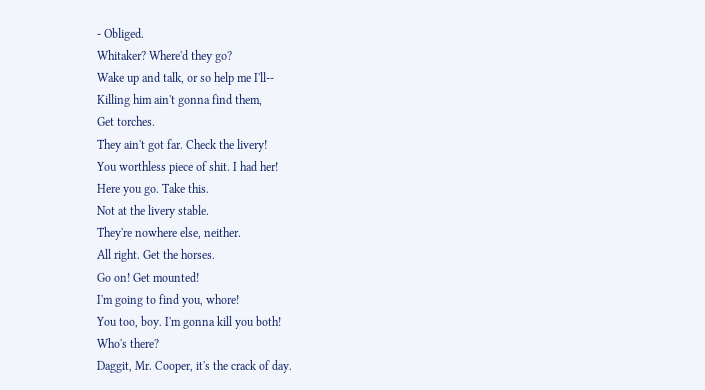- Obliged.
Whitaker? Where'd they go?
Wake up and talk, or so help me I'll--
Killing him ain't gonna find them,
Get torches.
They ain't got far. Check the livery!
You worthless piece of shit. I had her!
Here you go. Take this.
Not at the livery stable.
They're nowhere else, neither.
All right. Get the horses.
Go on! Get mounted!
I'm going to find you, whore!
You too, boy. I'm gonna kill you both!
Who's there?
Daggit, Mr. Cooper, it's the crack of day.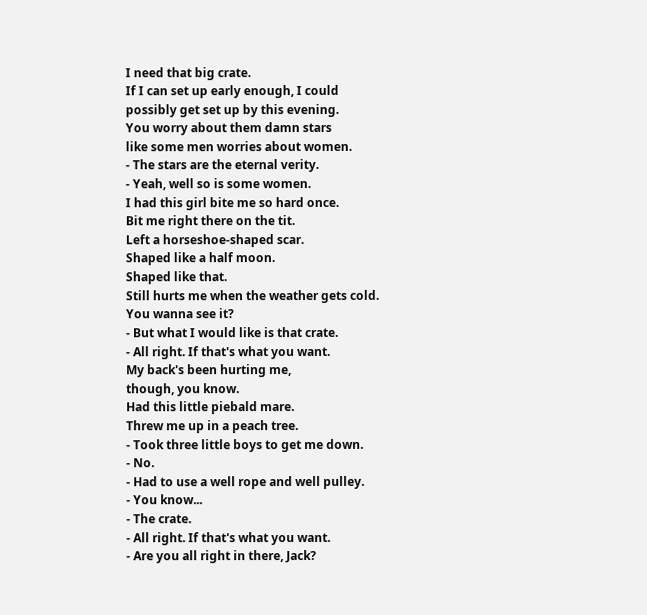I need that big crate.
If I can set up early enough, I could
possibly get set up by this evening.
You worry about them damn stars
like some men worries about women.
- The stars are the eternal verity.
- Yeah, well so is some women.
I had this girl bite me so hard once.
Bit me right there on the tit.
Left a horseshoe-shaped scar.
Shaped like a half moon.
Shaped like that.
Still hurts me when the weather gets cold.
You wanna see it?
- But what I would like is that crate.
- All right. If that's what you want.
My back's been hurting me,
though, you know.
Had this little piebald mare.
Threw me up in a peach tree.
- Took three little boys to get me down.
- No.
- Had to use a well rope and well pulley.
- You know...
- The crate.
- All right. If that's what you want.
- Are you all right in there, Jack?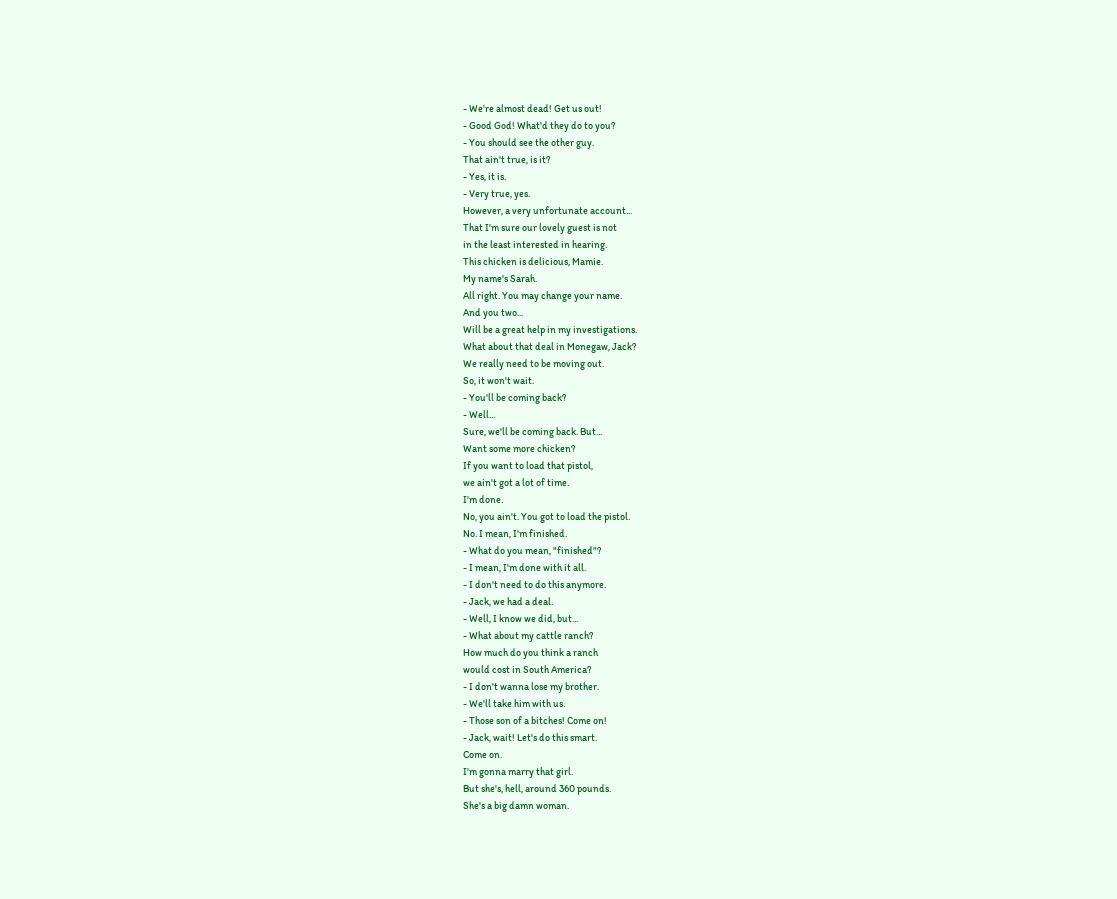- We're almost dead! Get us out!
- Good God! What'd they do to you?
- You should see the other guy.
That ain't true, is it?
- Yes, it is.
- Very true, yes.
However, a very unfortunate account...
That I'm sure our lovely guest is not
in the least interested in hearing.
This chicken is delicious, Mamie.
My name's Sarah.
All right. You may change your name.
And you two...
Will be a great help in my investigations.
What about that deal in Monegaw, Jack?
We really need to be moving out.
So, it won't wait.
- You'll be coming back?
- Well...
Sure, we'll be coming back. But...
Want some more chicken?
If you want to load that pistol,
we ain't got a lot of time.
I'm done.
No, you ain't. You got to load the pistol.
No. I mean, I'm finished.
- What do you mean, "finished"?
- I mean, I'm done with it all.
- I don't need to do this anymore.
- Jack, we had a deal.
- Well, I know we did, but...
- What about my cattle ranch?
How much do you think a ranch
would cost in South America?
- I don't wanna lose my brother.
- We'll take him with us.
- Those son of a bitches! Come on!
- Jack, wait! Let's do this smart.
Come on.
I'm gonna marry that girl.
But she's, hell, around 360 pounds.
She's a big damn woman.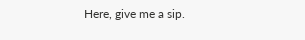Here, give me a sip.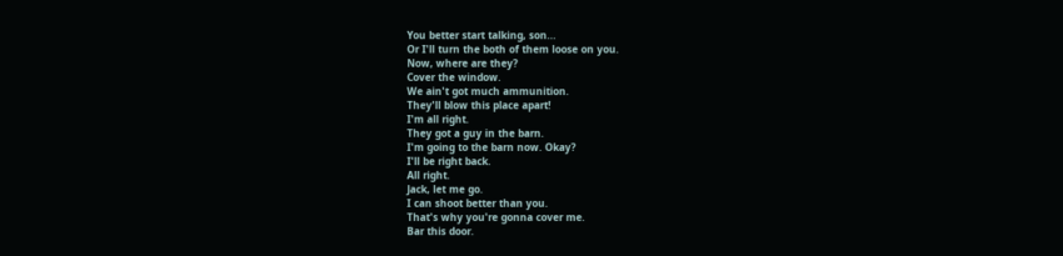You better start talking, son...
Or I'll turn the both of them loose on you.
Now, where are they?
Cover the window.
We ain't got much ammunition.
They'll blow this place apart!
I'm all right.
They got a guy in the barn.
I'm going to the barn now. Okay?
I'll be right back.
All right.
Jack, let me go.
I can shoot better than you.
That's why you're gonna cover me.
Bar this door.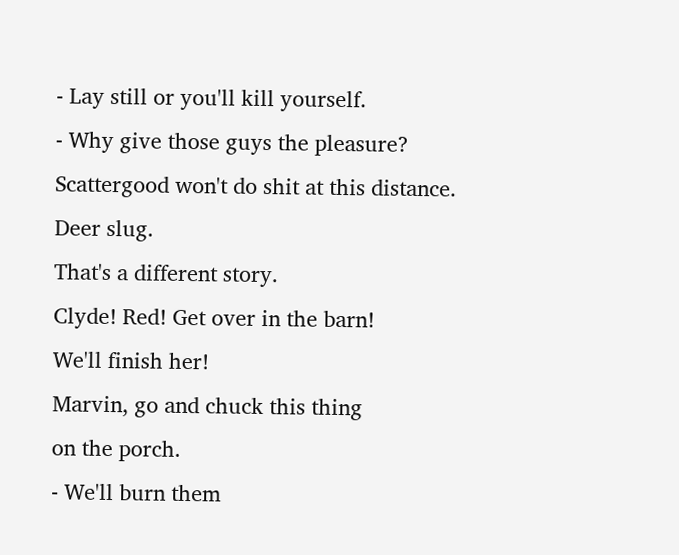- Lay still or you'll kill yourself.
- Why give those guys the pleasure?
Scattergood won't do shit at this distance.
Deer slug.
That's a different story.
Clyde! Red! Get over in the barn!
We'll finish her!
Marvin, go and chuck this thing
on the porch.
- We'll burn them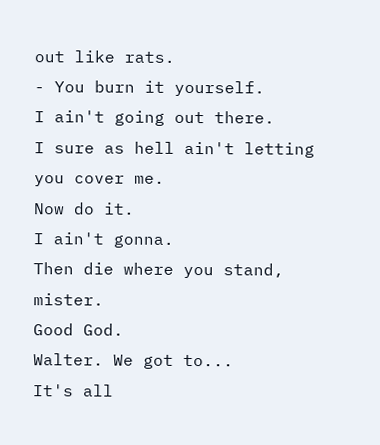out like rats.
- You burn it yourself.
I ain't going out there.
I sure as hell ain't letting you cover me.
Now do it.
I ain't gonna.
Then die where you stand, mister.
Good God.
Walter. We got to...
It's all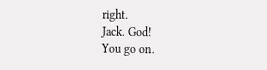right.
Jack. God!
You go on.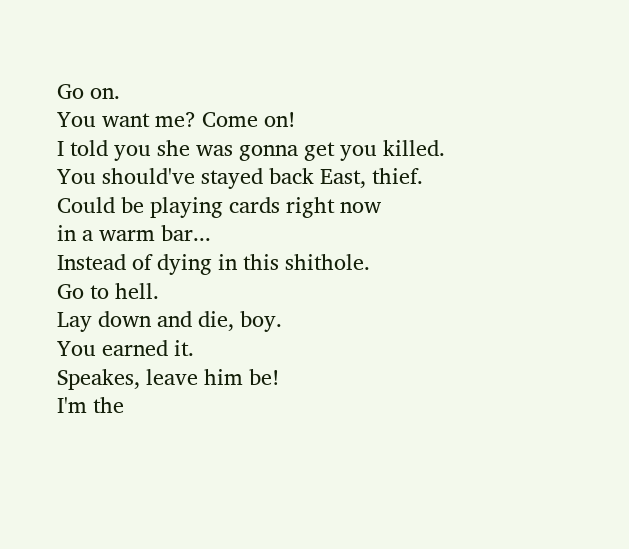Go on.
You want me? Come on!
I told you she was gonna get you killed.
You should've stayed back East, thief.
Could be playing cards right now
in a warm bar...
Instead of dying in this shithole.
Go to hell.
Lay down and die, boy.
You earned it.
Speakes, leave him be!
I'm the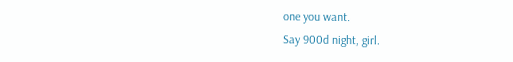one you want.
Say 900d night, girl.